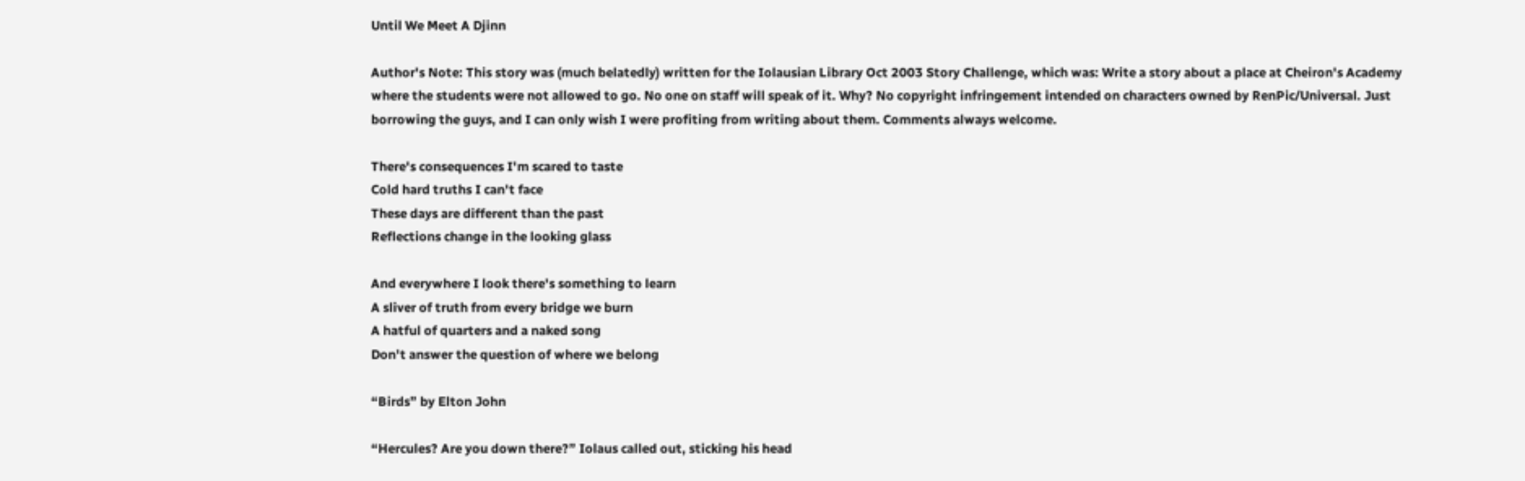Until We Meet A Djinn

Author's Note: This story was (much belatedly) written for the Iolausian Library Oct 2003 Story Challenge, which was: Write a story about a place at Cheiron's Academy where the students were not allowed to go. No one on staff will speak of it. Why? No copyright infringement intended on characters owned by RenPic/Universal. Just borrowing the guys, and I can only wish I were profiting from writing about them. Comments always welcome.

There's consequences I'm scared to taste
Cold hard truths I can't face
These days are different than the past
Reflections change in the looking glass

And everywhere I look there's something to learn
A sliver of truth from every bridge we burn
A hatful of quarters and a naked song
Don't answer the question of where we belong

“Birds” by Elton John

“Hercules? Are you down there?” Iolaus called out, sticking his head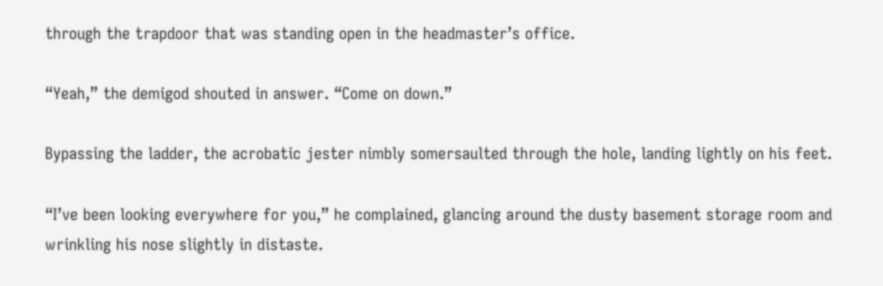through the trapdoor that was standing open in the headmaster’s office.

“Yeah,” the demigod shouted in answer. “Come on down.”

Bypassing the ladder, the acrobatic jester nimbly somersaulted through the hole, landing lightly on his feet.

“I’ve been looking everywhere for you,” he complained, glancing around the dusty basement storage room and wrinkling his nose slightly in distaste.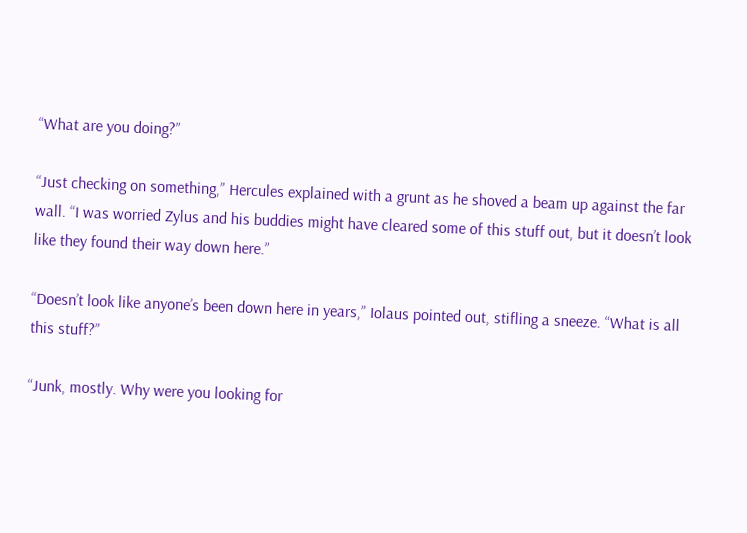“What are you doing?”

“Just checking on something,” Hercules explained with a grunt as he shoved a beam up against the far wall. “I was worried Zylus and his buddies might have cleared some of this stuff out, but it doesn’t look like they found their way down here.”

“Doesn’t look like anyone’s been down here in years,” Iolaus pointed out, stifling a sneeze. “What is all this stuff?”

“Junk, mostly. Why were you looking for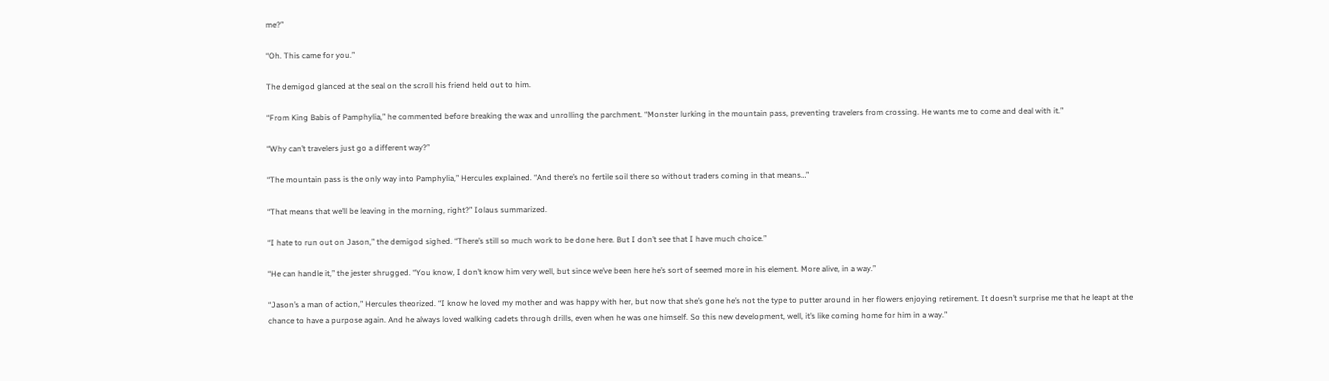me?”

“Oh. This came for you.”

The demigod glanced at the seal on the scroll his friend held out to him.

“From King Babis of Pamphylia,” he commented before breaking the wax and unrolling the parchment. “Monster lurking in the mountain pass, preventing travelers from crossing. He wants me to come and deal with it.”

“Why can’t travelers just go a different way?”

“The mountain pass is the only way into Pamphylia,” Hercules explained. “And there’s no fertile soil there so without traders coming in that means…”

“That means that we’ll be leaving in the morning, right?” Iolaus summarized.

“I hate to run out on Jason,” the demigod sighed. “There’s still so much work to be done here. But I don’t see that I have much choice.”

“He can handle it,” the jester shrugged. “You know, I don’t know him very well, but since we’ve been here he’s sort of seemed more in his element. More alive, in a way.”

“Jason’s a man of action,” Hercules theorized. “I know he loved my mother and was happy with her, but now that she’s gone he’s not the type to putter around in her flowers enjoying retirement. It doesn’t surprise me that he leapt at the chance to have a purpose again. And he always loved walking cadets through drills, even when he was one himself. So this new development, well, it’s like coming home for him in a way.”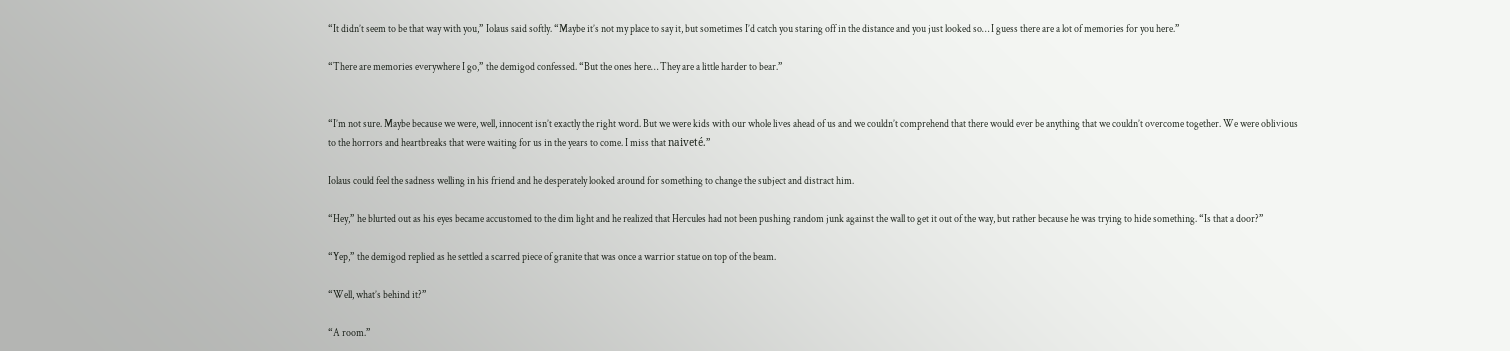“It didn’t seem to be that way with you,” Iolaus said softly. “Maybe it’s not my place to say it, but sometimes I’d catch you staring off in the distance and you just looked so… I guess there are a lot of memories for you here.”

“There are memories everywhere I go,” the demigod confessed. “But the ones here… They are a little harder to bear.”


“I’m not sure. Maybe because we were, well, innocent isn’t exactly the right word. But we were kids with our whole lives ahead of us and we couldn’t comprehend that there would ever be anything that we couldn’t overcome together. We were oblivious to the horrors and heartbreaks that were waiting for us in the years to come. I miss that naiveté.”

Iolaus could feel the sadness welling in his friend and he desperately looked around for something to change the subject and distract him.

“Hey,” he blurted out as his eyes became accustomed to the dim light and he realized that Hercules had not been pushing random junk against the wall to get it out of the way, but rather because he was trying to hide something. “Is that a door?”

“Yep,” the demigod replied as he settled a scarred piece of granite that was once a warrior statue on top of the beam.

“Well, what’s behind it?”

“A room.”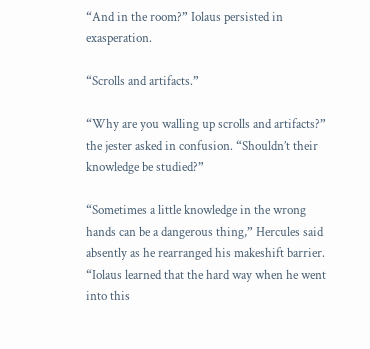“And in the room?” Iolaus persisted in exasperation.

“Scrolls and artifacts.”

“Why are you walling up scrolls and artifacts?” the jester asked in confusion. “Shouldn’t their knowledge be studied?”

“Sometimes a little knowledge in the wrong hands can be a dangerous thing,” Hercules said absently as he rearranged his makeshift barrier. “Iolaus learned that the hard way when he went into this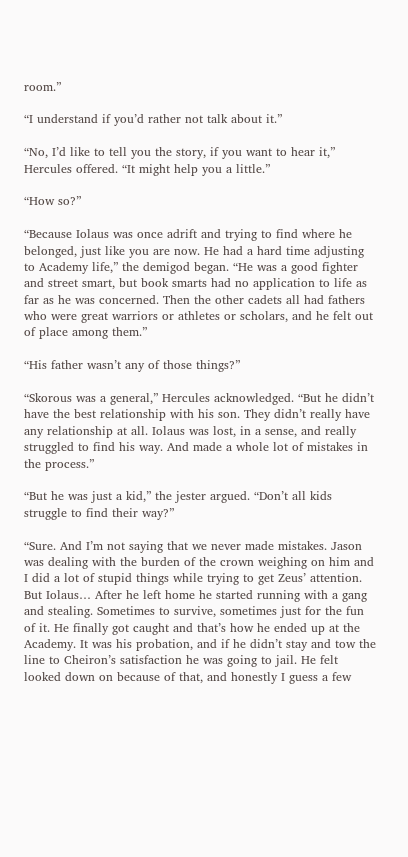room.”

“I understand if you’d rather not talk about it.”

“No, I’d like to tell you the story, if you want to hear it,” Hercules offered. “It might help you a little.”

“How so?”

“Because Iolaus was once adrift and trying to find where he belonged, just like you are now. He had a hard time adjusting to Academy life,” the demigod began. “He was a good fighter and street smart, but book smarts had no application to life as far as he was concerned. Then the other cadets all had fathers who were great warriors or athletes or scholars, and he felt out of place among them.”

“His father wasn’t any of those things?”

“Skorous was a general,” Hercules acknowledged. “But he didn’t have the best relationship with his son. They didn’t really have any relationship at all. Iolaus was lost, in a sense, and really struggled to find his way. And made a whole lot of mistakes in the process.”

“But he was just a kid,” the jester argued. “Don’t all kids struggle to find their way?”

“Sure. And I’m not saying that we never made mistakes. Jason was dealing with the burden of the crown weighing on him and I did a lot of stupid things while trying to get Zeus’ attention. But Iolaus… After he left home he started running with a gang and stealing. Sometimes to survive, sometimes just for the fun of it. He finally got caught and that’s how he ended up at the Academy. It was his probation, and if he didn’t stay and tow the line to Cheiron’s satisfaction he was going to jail. He felt looked down on because of that, and honestly I guess a few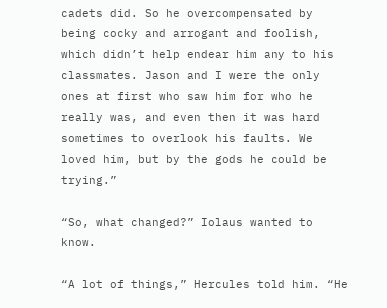cadets did. So he overcompensated by being cocky and arrogant and foolish, which didn’t help endear him any to his classmates. Jason and I were the only ones at first who saw him for who he really was, and even then it was hard sometimes to overlook his faults. We loved him, but by the gods he could be trying.”

“So, what changed?” Iolaus wanted to know.

“A lot of things,” Hercules told him. “He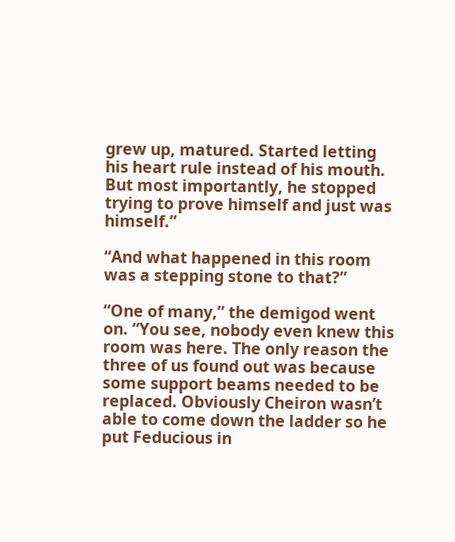grew up, matured. Started letting his heart rule instead of his mouth. But most importantly, he stopped trying to prove himself and just was himself.”

“And what happened in this room was a stepping stone to that?”

“One of many,” the demigod went on. “You see, nobody even knew this room was here. The only reason the three of us found out was because some support beams needed to be replaced. Obviously Cheiron wasn’t able to come down the ladder so he put Feducious in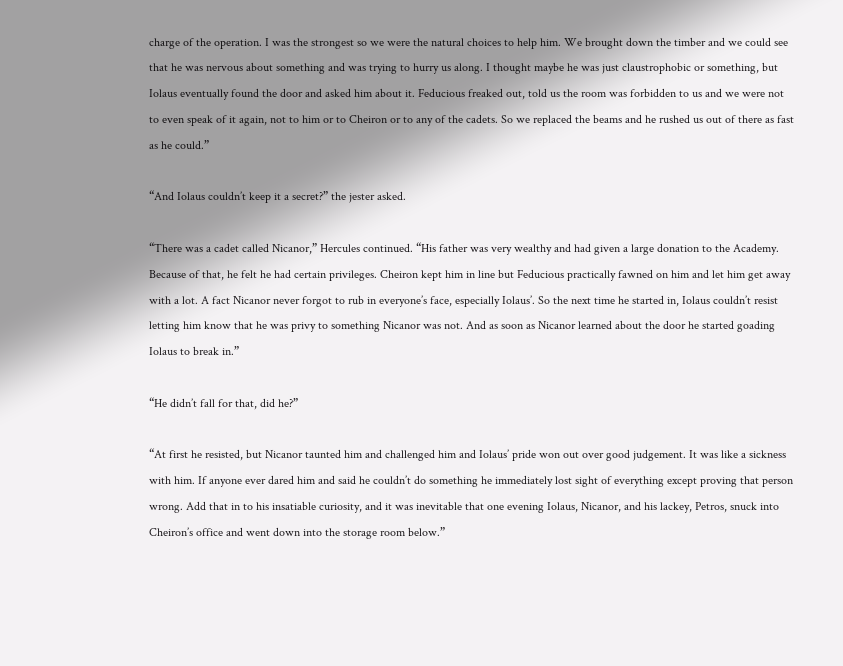charge of the operation. I was the strongest so we were the natural choices to help him. We brought down the timber and we could see that he was nervous about something and was trying to hurry us along. I thought maybe he was just claustrophobic or something, but Iolaus eventually found the door and asked him about it. Feducious freaked out, told us the room was forbidden to us and we were not to even speak of it again, not to him or to Cheiron or to any of the cadets. So we replaced the beams and he rushed us out of there as fast as he could.”

“And Iolaus couldn’t keep it a secret?” the jester asked.

“There was a cadet called Nicanor,” Hercules continued. “His father was very wealthy and had given a large donation to the Academy. Because of that, he felt he had certain privileges. Cheiron kept him in line but Feducious practically fawned on him and let him get away with a lot. A fact Nicanor never forgot to rub in everyone’s face, especially Iolaus’. So the next time he started in, Iolaus couldn’t resist letting him know that he was privy to something Nicanor was not. And as soon as Nicanor learned about the door he started goading Iolaus to break in.”

“He didn’t fall for that, did he?”

“At first he resisted, but Nicanor taunted him and challenged him and Iolaus’ pride won out over good judgement. It was like a sickness with him. If anyone ever dared him and said he couldn’t do something he immediately lost sight of everything except proving that person wrong. Add that in to his insatiable curiosity, and it was inevitable that one evening Iolaus, Nicanor, and his lackey, Petros, snuck into Cheiron’s office and went down into the storage room below.”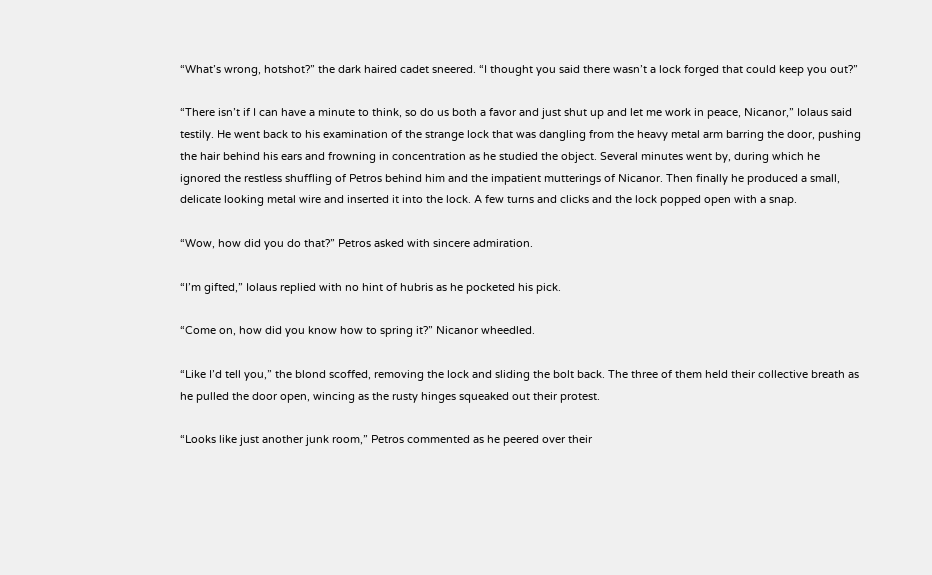“What’s wrong, hotshot?” the dark haired cadet sneered. “I thought you said there wasn’t a lock forged that could keep you out?”

“There isn’t if I can have a minute to think, so do us both a favor and just shut up and let me work in peace, Nicanor,” Iolaus said testily. He went back to his examination of the strange lock that was dangling from the heavy metal arm barring the door, pushing the hair behind his ears and frowning in concentration as he studied the object. Several minutes went by, during which he ignored the restless shuffling of Petros behind him and the impatient mutterings of Nicanor. Then finally he produced a small, delicate looking metal wire and inserted it into the lock. A few turns and clicks and the lock popped open with a snap.

“Wow, how did you do that?” Petros asked with sincere admiration.

“I’m gifted,” Iolaus replied with no hint of hubris as he pocketed his pick.

“Come on, how did you know how to spring it?” Nicanor wheedled.

“Like I’d tell you,” the blond scoffed, removing the lock and sliding the bolt back. The three of them held their collective breath as he pulled the door open, wincing as the rusty hinges squeaked out their protest.

“Looks like just another junk room,” Petros commented as he peered over their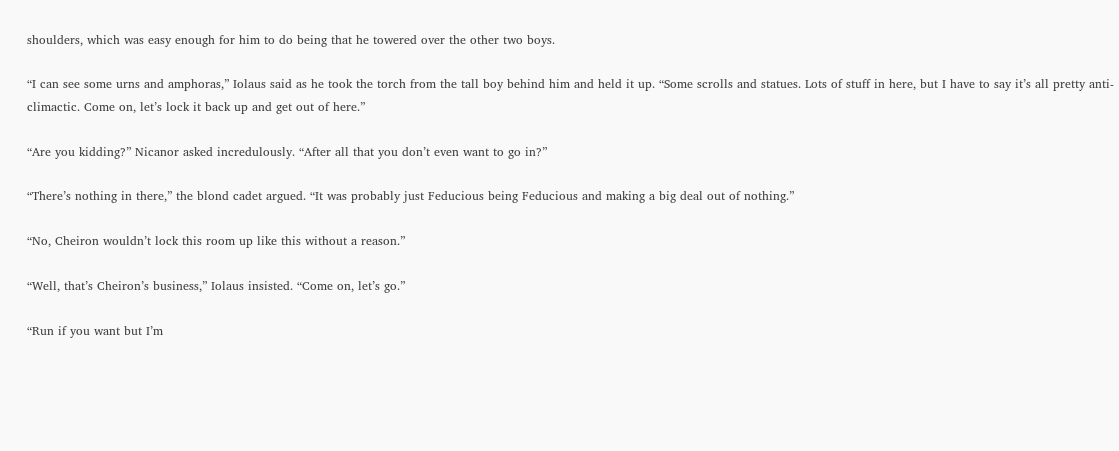shoulders, which was easy enough for him to do being that he towered over the other two boys.

“I can see some urns and amphoras,” Iolaus said as he took the torch from the tall boy behind him and held it up. “Some scrolls and statues. Lots of stuff in here, but I have to say it’s all pretty anti-climactic. Come on, let’s lock it back up and get out of here.”

“Are you kidding?” Nicanor asked incredulously. “After all that you don’t even want to go in?”

“There’s nothing in there,” the blond cadet argued. “It was probably just Feducious being Feducious and making a big deal out of nothing.”

“No, Cheiron wouldn’t lock this room up like this without a reason.”

“Well, that’s Cheiron’s business,” Iolaus insisted. “Come on, let’s go.”

“Run if you want but I’m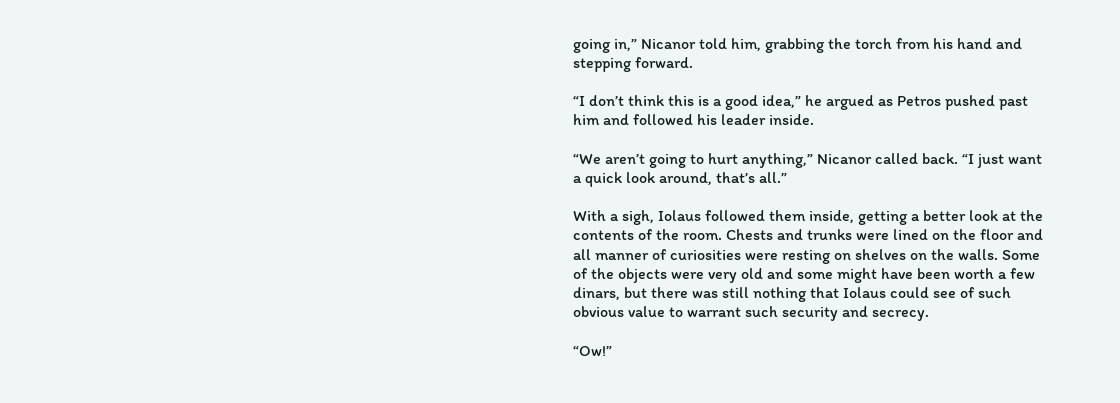going in,” Nicanor told him, grabbing the torch from his hand and stepping forward.

“I don’t think this is a good idea,” he argued as Petros pushed past him and followed his leader inside.

“We aren’t going to hurt anything,” Nicanor called back. “I just want a quick look around, that’s all.”

With a sigh, Iolaus followed them inside, getting a better look at the contents of the room. Chests and trunks were lined on the floor and all manner of curiosities were resting on shelves on the walls. Some of the objects were very old and some might have been worth a few dinars, but there was still nothing that Iolaus could see of such obvious value to warrant such security and secrecy.

“Ow!”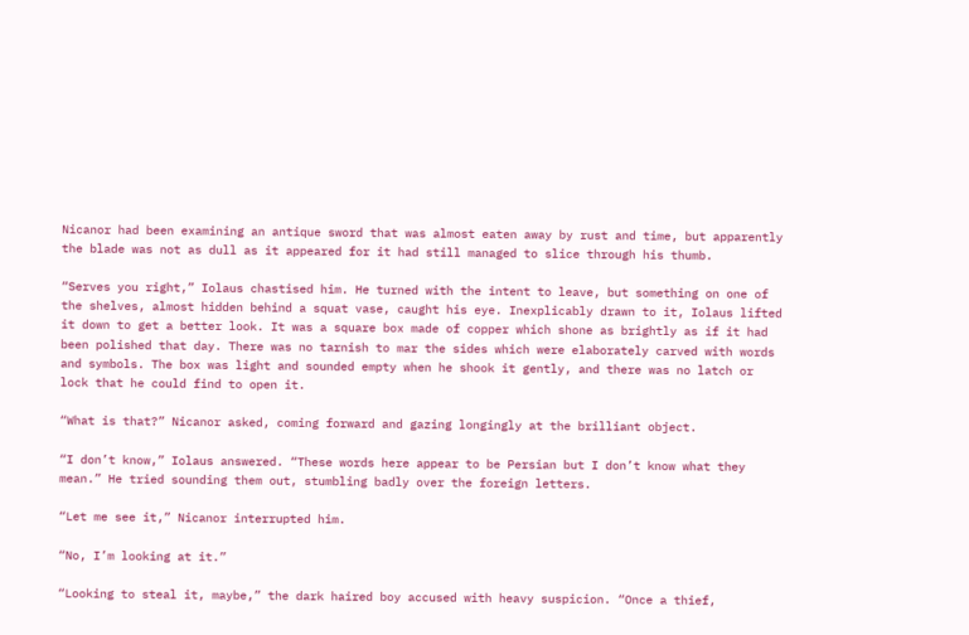Nicanor had been examining an antique sword that was almost eaten away by rust and time, but apparently the blade was not as dull as it appeared for it had still managed to slice through his thumb.

“Serves you right,” Iolaus chastised him. He turned with the intent to leave, but something on one of the shelves, almost hidden behind a squat vase, caught his eye. Inexplicably drawn to it, Iolaus lifted it down to get a better look. It was a square box made of copper which shone as brightly as if it had been polished that day. There was no tarnish to mar the sides which were elaborately carved with words and symbols. The box was light and sounded empty when he shook it gently, and there was no latch or lock that he could find to open it.

“What is that?” Nicanor asked, coming forward and gazing longingly at the brilliant object.

“I don’t know,” Iolaus answered. “These words here appear to be Persian but I don’t know what they mean.” He tried sounding them out, stumbling badly over the foreign letters.

“Let me see it,” Nicanor interrupted him.

“No, I’m looking at it.”

“Looking to steal it, maybe,” the dark haired boy accused with heavy suspicion. “Once a thief,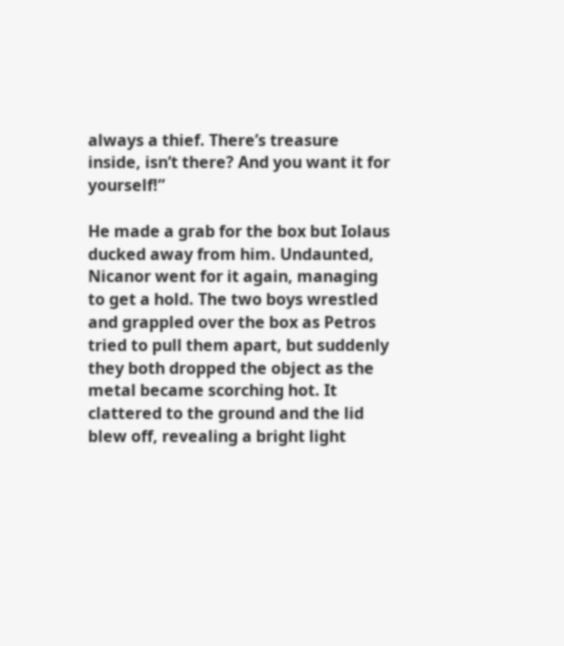always a thief. There’s treasure inside, isn’t there? And you want it for yourself!”

He made a grab for the box but Iolaus ducked away from him. Undaunted, Nicanor went for it again, managing to get a hold. The two boys wrestled and grappled over the box as Petros tried to pull them apart, but suddenly they both dropped the object as the metal became scorching hot. It clattered to the ground and the lid blew off, revealing a bright light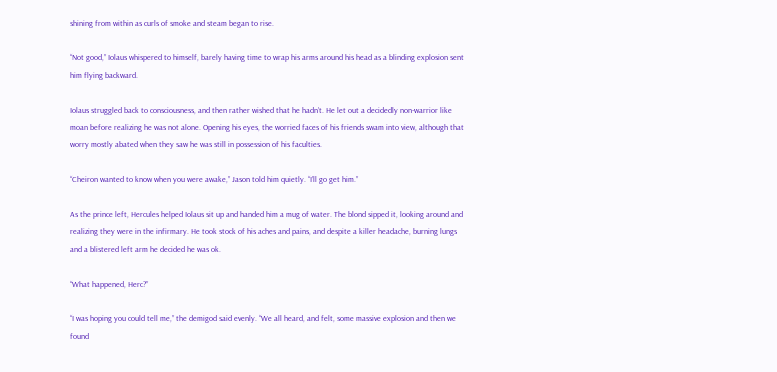shining from within as curls of smoke and steam began to rise.

“Not good,” Iolaus whispered to himself, barely having time to wrap his arms around his head as a blinding explosion sent him flying backward.

Iolaus struggled back to consciousness, and then rather wished that he hadn’t. He let out a decidedly non-warrior like moan before realizing he was not alone. Opening his eyes, the worried faces of his friends swam into view, although that worry mostly abated when they saw he was still in possession of his faculties.

“Cheiron wanted to know when you were awake,” Jason told him quietly. “I’ll go get him.”

As the prince left, Hercules helped Iolaus sit up and handed him a mug of water. The blond sipped it, looking around and realizing they were in the infirmary. He took stock of his aches and pains, and despite a killer headache, burning lungs and a blistered left arm he decided he was ok.

“What happened, Herc?”

“I was hoping you could tell me,” the demigod said evenly. “We all heard, and felt, some massive explosion and then we found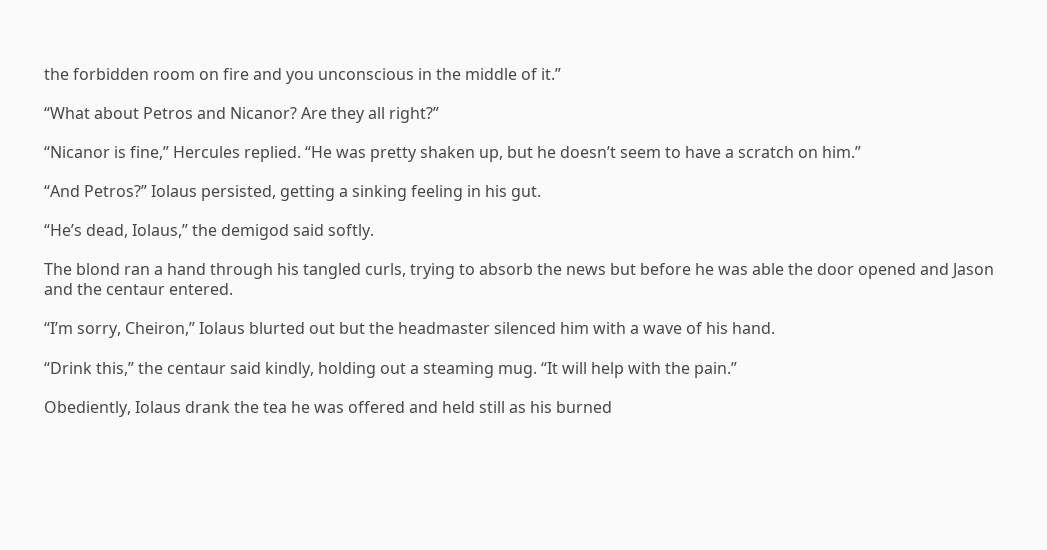the forbidden room on fire and you unconscious in the middle of it.”

“What about Petros and Nicanor? Are they all right?”

“Nicanor is fine,” Hercules replied. “He was pretty shaken up, but he doesn’t seem to have a scratch on him.”

“And Petros?” Iolaus persisted, getting a sinking feeling in his gut.

“He’s dead, Iolaus,” the demigod said softly.

The blond ran a hand through his tangled curls, trying to absorb the news but before he was able the door opened and Jason and the centaur entered.

“I’m sorry, Cheiron,” Iolaus blurted out but the headmaster silenced him with a wave of his hand.

“Drink this,” the centaur said kindly, holding out a steaming mug. “It will help with the pain.”

Obediently, Iolaus drank the tea he was offered and held still as his burned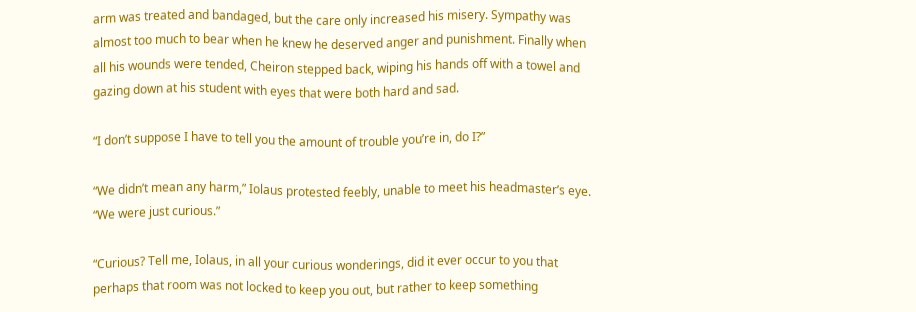arm was treated and bandaged, but the care only increased his misery. Sympathy was almost too much to bear when he knew he deserved anger and punishment. Finally when all his wounds were tended, Cheiron stepped back, wiping his hands off with a towel and gazing down at his student with eyes that were both hard and sad.

“I don’t suppose I have to tell you the amount of trouble you’re in, do I?”

“We didn’t mean any harm,” Iolaus protested feebly, unable to meet his headmaster’s eye. “We were just curious.”

“Curious? Tell me, Iolaus, in all your curious wonderings, did it ever occur to you that perhaps that room was not locked to keep you out, but rather to keep something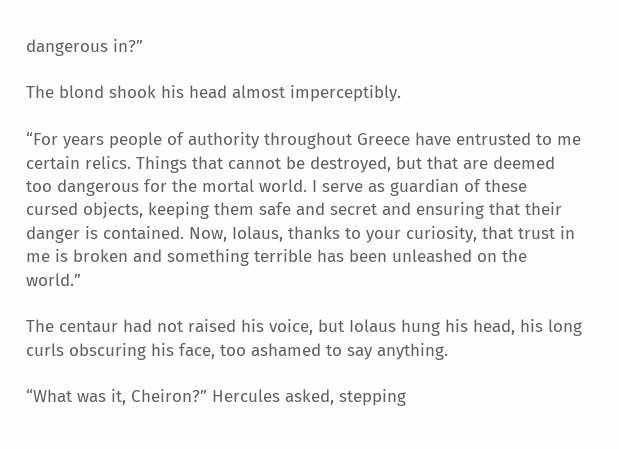dangerous in?”

The blond shook his head almost imperceptibly.

“For years people of authority throughout Greece have entrusted to me certain relics. Things that cannot be destroyed, but that are deemed too dangerous for the mortal world. I serve as guardian of these cursed objects, keeping them safe and secret and ensuring that their danger is contained. Now, Iolaus, thanks to your curiosity, that trust in me is broken and something terrible has been unleashed on the world.”

The centaur had not raised his voice, but Iolaus hung his head, his long curls obscuring his face, too ashamed to say anything.

“What was it, Cheiron?” Hercules asked, stepping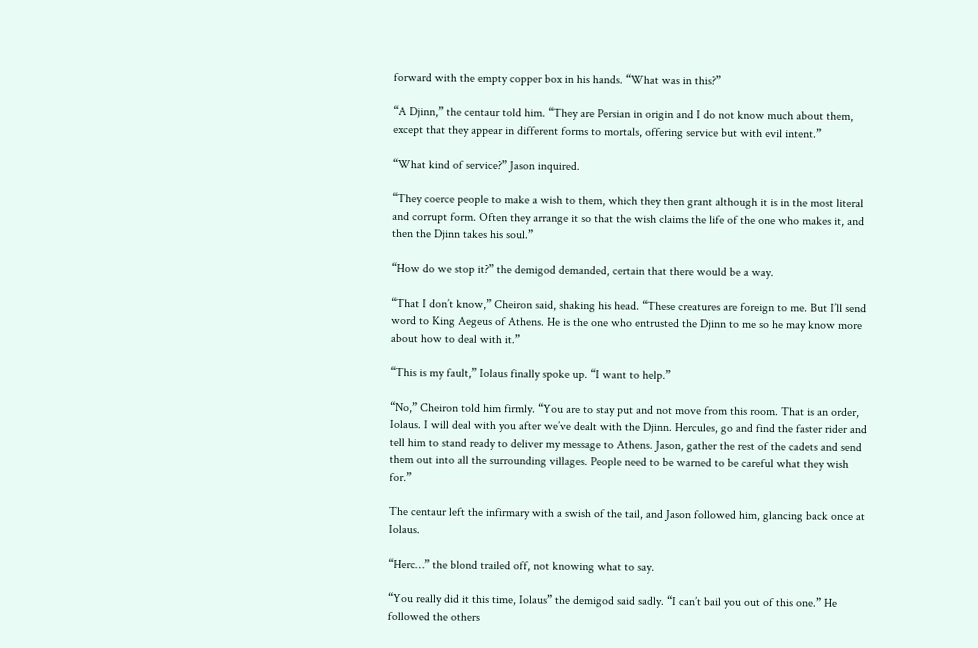forward with the empty copper box in his hands. “What was in this?”

“A Djinn,” the centaur told him. “They are Persian in origin and I do not know much about them, except that they appear in different forms to mortals, offering service but with evil intent.”

“What kind of service?” Jason inquired.

“They coerce people to make a wish to them, which they then grant although it is in the most literal and corrupt form. Often they arrange it so that the wish claims the life of the one who makes it, and then the Djinn takes his soul.”

“How do we stop it?” the demigod demanded, certain that there would be a way.

“That I don’t know,” Cheiron said, shaking his head. “These creatures are foreign to me. But I’ll send word to King Aegeus of Athens. He is the one who entrusted the Djinn to me so he may know more about how to deal with it.”

“This is my fault,” Iolaus finally spoke up. “I want to help.”

“No,” Cheiron told him firmly. “You are to stay put and not move from this room. That is an order, Iolaus. I will deal with you after we’ve dealt with the Djinn. Hercules, go and find the faster rider and tell him to stand ready to deliver my message to Athens. Jason, gather the rest of the cadets and send them out into all the surrounding villages. People need to be warned to be careful what they wish for.”

The centaur left the infirmary with a swish of the tail, and Jason followed him, glancing back once at Iolaus.

“Herc…” the blond trailed off, not knowing what to say.

“You really did it this time, Iolaus” the demigod said sadly. “I can’t bail you out of this one.” He followed the others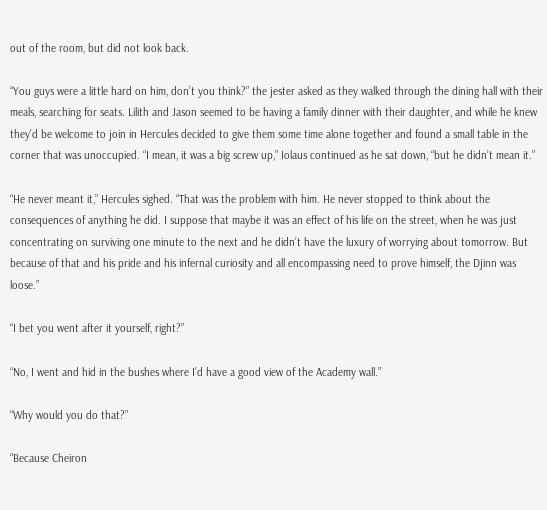out of the room, but did not look back.

“You guys were a little hard on him, don’t you think?” the jester asked as they walked through the dining hall with their meals, searching for seats. Lilith and Jason seemed to be having a family dinner with their daughter, and while he knew they’d be welcome to join in Hercules decided to give them some time alone together and found a small table in the corner that was unoccupied. “I mean, it was a big screw up,” Iolaus continued as he sat down, “but he didn’t mean it.”

“He never meant it,” Hercules sighed. “That was the problem with him. He never stopped to think about the consequences of anything he did. I suppose that maybe it was an effect of his life on the street, when he was just concentrating on surviving one minute to the next and he didn’t have the luxury of worrying about tomorrow. But because of that and his pride and his infernal curiosity and all encompassing need to prove himself, the Djinn was loose.”

“I bet you went after it yourself, right?”

“No, I went and hid in the bushes where I’d have a good view of the Academy wall.”

“Why would you do that?”

“Because Cheiron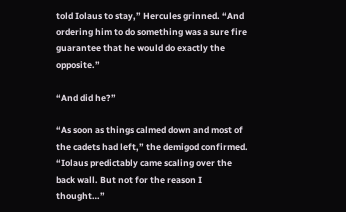told Iolaus to stay,” Hercules grinned. “And ordering him to do something was a sure fire guarantee that he would do exactly the opposite.”

“And did he?”

“As soon as things calmed down and most of the cadets had left,” the demigod confirmed. “Iolaus predictably came scaling over the back wall. But not for the reason I thought…”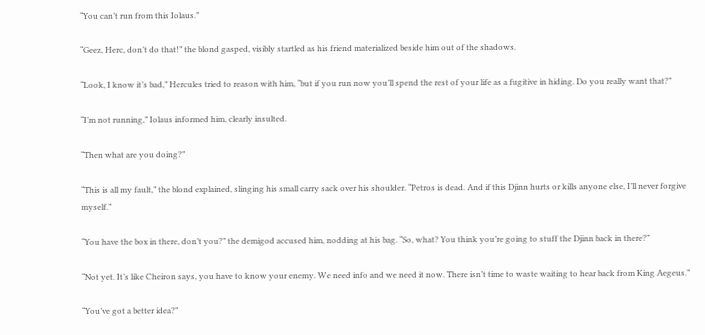“You can’t run from this Iolaus.”

“Geez, Herc, don’t do that!” the blond gasped, visibly startled as his friend materialized beside him out of the shadows.

“Look, I know it’s bad,” Hercules tried to reason with him, “but if you run now you’ll spend the rest of your life as a fugitive in hiding. Do you really want that?”

“I’m not running,” Iolaus informed him, clearly insulted.

“Then what are you doing?”

“This is all my fault,” the blond explained, slinging his small carry sack over his shoulder. “Petros is dead. And if this Djinn hurts or kills anyone else, I’ll never forgive myself.”

“You have the box in there, don’t you?” the demigod accused him, nodding at his bag. “So, what? You think you’re going to stuff the Djinn back in there?”

“Not yet. It’s like Cheiron says, you have to know your enemy. We need info and we need it now. There isn’t time to waste waiting to hear back from King Aegeus.”

“You’ve got a better idea?”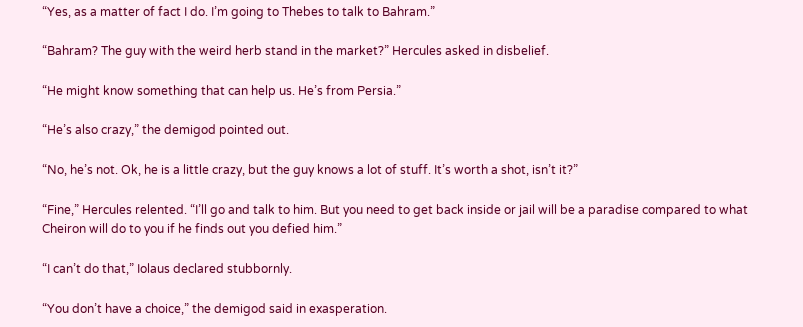“Yes, as a matter of fact I do. I’m going to Thebes to talk to Bahram.”

“Bahram? The guy with the weird herb stand in the market?” Hercules asked in disbelief.

“He might know something that can help us. He’s from Persia.”

“He’s also crazy,” the demigod pointed out.

“No, he’s not. Ok, he is a little crazy, but the guy knows a lot of stuff. It’s worth a shot, isn’t it?”

“Fine,” Hercules relented. “I’ll go and talk to him. But you need to get back inside or jail will be a paradise compared to what Cheiron will do to you if he finds out you defied him.”

“I can’t do that,” Iolaus declared stubbornly.

“You don’t have a choice,” the demigod said in exasperation.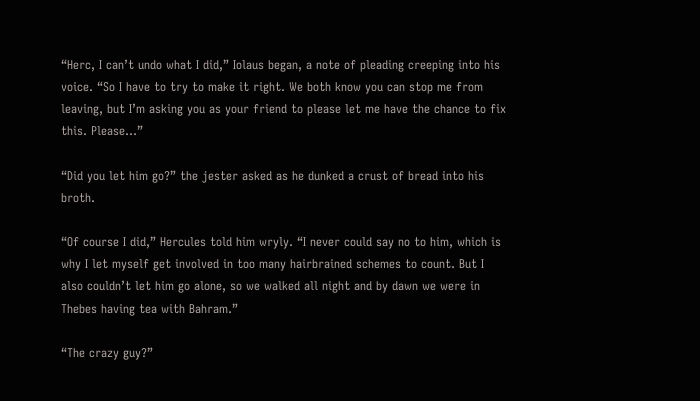“Herc, I can’t undo what I did,” Iolaus began, a note of pleading creeping into his voice. “So I have to try to make it right. We both know you can stop me from leaving, but I’m asking you as your friend to please let me have the chance to fix this. Please…”

“Did you let him go?” the jester asked as he dunked a crust of bread into his broth.

“Of course I did,” Hercules told him wryly. “I never could say no to him, which is why I let myself get involved in too many hairbrained schemes to count. But I also couldn’t let him go alone, so we walked all night and by dawn we were in Thebes having tea with Bahram.”

“The crazy guy?”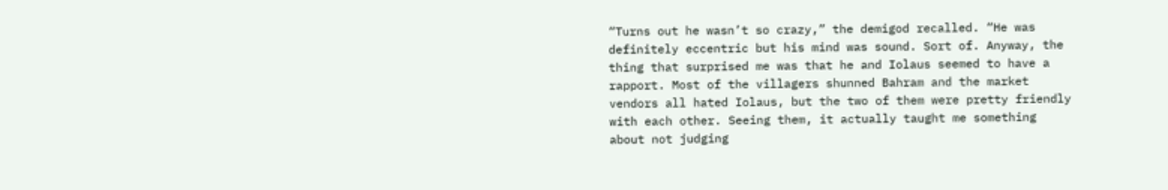“Turns out he wasn’t so crazy,” the demigod recalled. “He was definitely eccentric but his mind was sound. Sort of. Anyway, the thing that surprised me was that he and Iolaus seemed to have a rapport. Most of the villagers shunned Bahram and the market vendors all hated Iolaus, but the two of them were pretty friendly with each other. Seeing them, it actually taught me something about not judging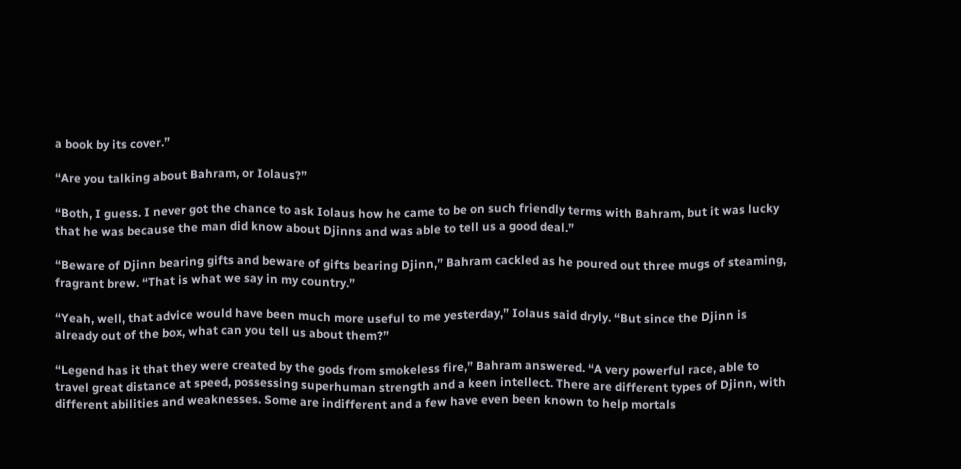a book by its cover.”

“Are you talking about Bahram, or Iolaus?”

“Both, I guess. I never got the chance to ask Iolaus how he came to be on such friendly terms with Bahram, but it was lucky that he was because the man did know about Djinns and was able to tell us a good deal.”

“Beware of Djinn bearing gifts and beware of gifts bearing Djinn,” Bahram cackled as he poured out three mugs of steaming, fragrant brew. “That is what we say in my country.”

“Yeah, well, that advice would have been much more useful to me yesterday,” Iolaus said dryly. “But since the Djinn is already out of the box, what can you tell us about them?”

“Legend has it that they were created by the gods from smokeless fire,” Bahram answered. “A very powerful race, able to travel great distance at speed, possessing superhuman strength and a keen intellect. There are different types of Djinn, with different abilities and weaknesses. Some are indifferent and a few have even been known to help mortals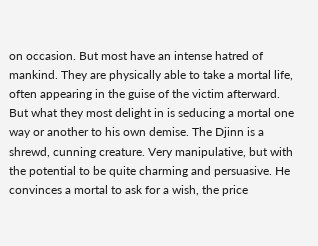on occasion. But most have an intense hatred of mankind. They are physically able to take a mortal life, often appearing in the guise of the victim afterward. But what they most delight in is seducing a mortal one way or another to his own demise. The Djinn is a shrewd, cunning creature. Very manipulative, but with the potential to be quite charming and persuasive. He convinces a mortal to ask for a wish, the price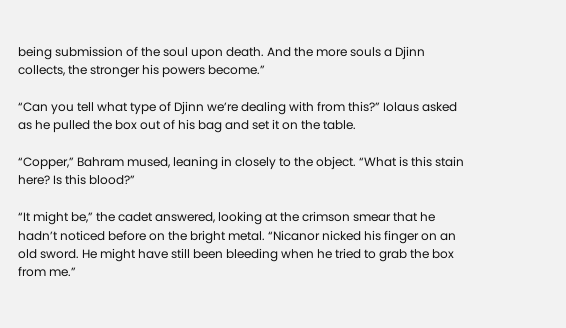being submission of the soul upon death. And the more souls a Djinn collects, the stronger his powers become.”

“Can you tell what type of Djinn we’re dealing with from this?” Iolaus asked as he pulled the box out of his bag and set it on the table.

“Copper,” Bahram mused, leaning in closely to the object. “What is this stain here? Is this blood?”

“It might be,” the cadet answered, looking at the crimson smear that he hadn’t noticed before on the bright metal. “Nicanor nicked his finger on an old sword. He might have still been bleeding when he tried to grab the box from me.”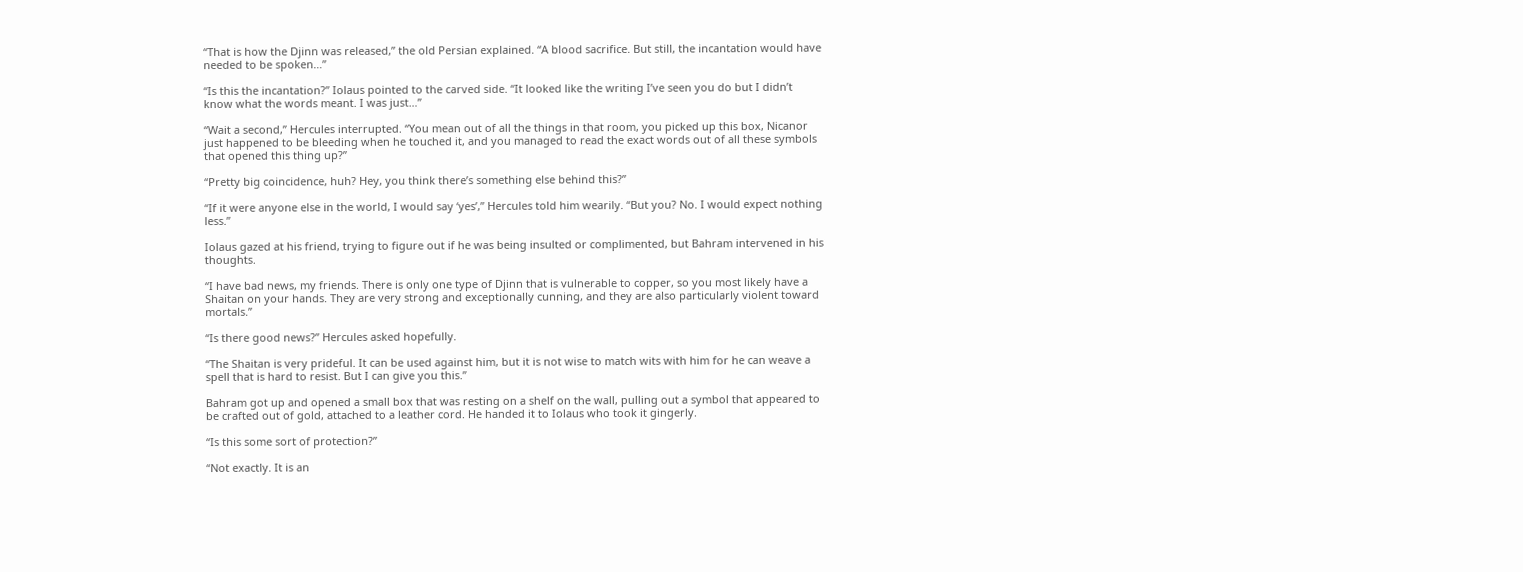“That is how the Djinn was released,” the old Persian explained. “A blood sacrifice. But still, the incantation would have needed to be spoken…”

“Is this the incantation?” Iolaus pointed to the carved side. “It looked like the writing I’ve seen you do but I didn’t know what the words meant. I was just…”

“Wait a second,” Hercules interrupted. “You mean out of all the things in that room, you picked up this box, Nicanor just happened to be bleeding when he touched it, and you managed to read the exact words out of all these symbols that opened this thing up?”

“Pretty big coincidence, huh? Hey, you think there’s something else behind this?”

“If it were anyone else in the world, I would say ‘yes’,” Hercules told him wearily. “But you? No. I would expect nothing less.”

Iolaus gazed at his friend, trying to figure out if he was being insulted or complimented, but Bahram intervened in his thoughts.

“I have bad news, my friends. There is only one type of Djinn that is vulnerable to copper, so you most likely have a Shaitan on your hands. They are very strong and exceptionally cunning, and they are also particularly violent toward mortals.”

“Is there good news?” Hercules asked hopefully.

“The Shaitan is very prideful. It can be used against him, but it is not wise to match wits with him for he can weave a spell that is hard to resist. But I can give you this.”

Bahram got up and opened a small box that was resting on a shelf on the wall, pulling out a symbol that appeared to be crafted out of gold, attached to a leather cord. He handed it to Iolaus who took it gingerly.

“Is this some sort of protection?”

“Not exactly. It is an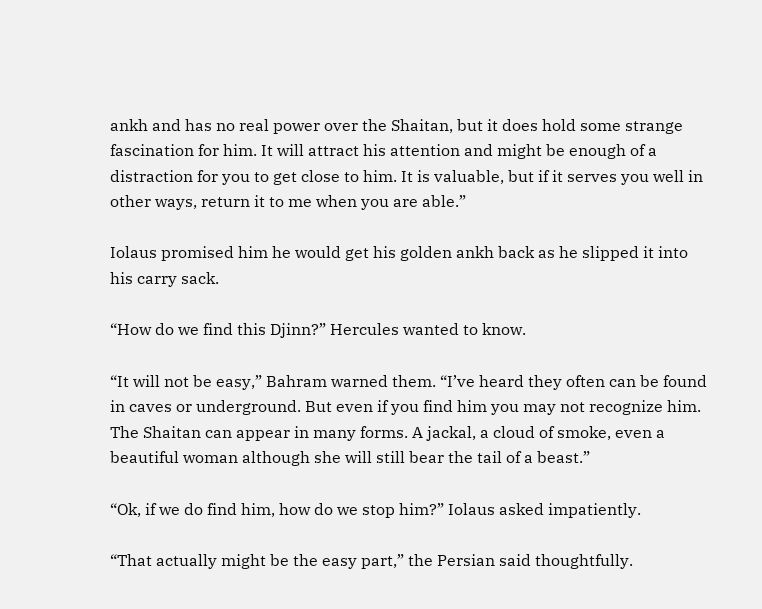ankh and has no real power over the Shaitan, but it does hold some strange fascination for him. It will attract his attention and might be enough of a distraction for you to get close to him. It is valuable, but if it serves you well in other ways, return it to me when you are able.”

Iolaus promised him he would get his golden ankh back as he slipped it into his carry sack.

“How do we find this Djinn?” Hercules wanted to know.

“It will not be easy,” Bahram warned them. “I’ve heard they often can be found in caves or underground. But even if you find him you may not recognize him. The Shaitan can appear in many forms. A jackal, a cloud of smoke, even a beautiful woman although she will still bear the tail of a beast.”

“Ok, if we do find him, how do we stop him?” Iolaus asked impatiently.

“That actually might be the easy part,” the Persian said thoughtfully.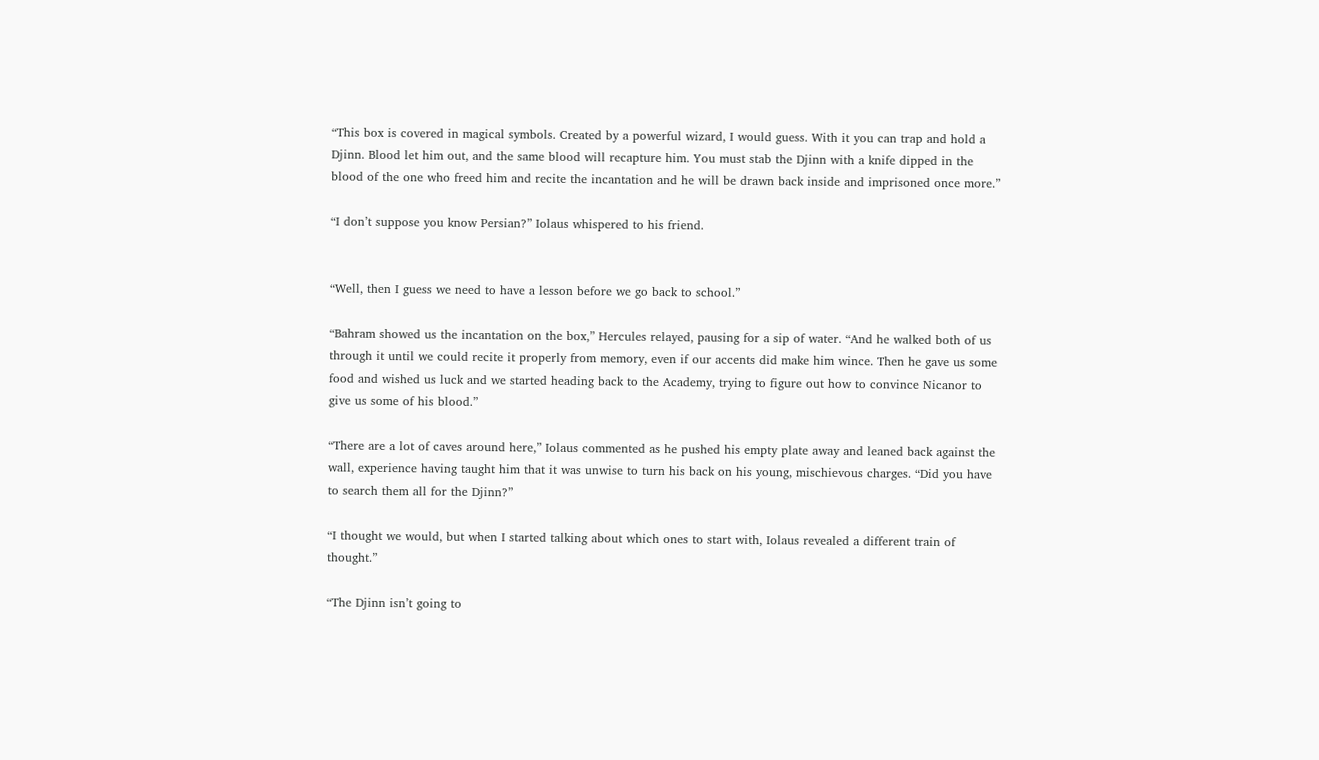“This box is covered in magical symbols. Created by a powerful wizard, I would guess. With it you can trap and hold a Djinn. Blood let him out, and the same blood will recapture him. You must stab the Djinn with a knife dipped in the blood of the one who freed him and recite the incantation and he will be drawn back inside and imprisoned once more.”

“I don’t suppose you know Persian?” Iolaus whispered to his friend.


“Well, then I guess we need to have a lesson before we go back to school.”

“Bahram showed us the incantation on the box,” Hercules relayed, pausing for a sip of water. “And he walked both of us through it until we could recite it properly from memory, even if our accents did make him wince. Then he gave us some food and wished us luck and we started heading back to the Academy, trying to figure out how to convince Nicanor to give us some of his blood.”

“There are a lot of caves around here,” Iolaus commented as he pushed his empty plate away and leaned back against the wall, experience having taught him that it was unwise to turn his back on his young, mischievous charges. “Did you have to search them all for the Djinn?”

“I thought we would, but when I started talking about which ones to start with, Iolaus revealed a different train of thought.”

“The Djinn isn’t going to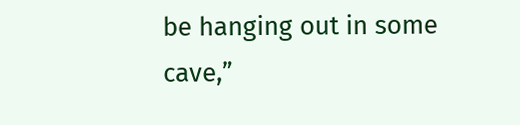be hanging out in some cave,”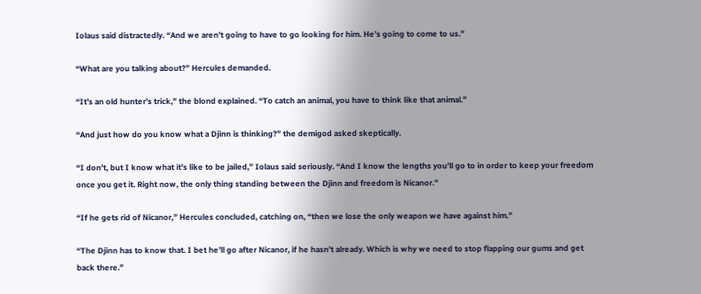Iolaus said distractedly. “And we aren’t going to have to go looking for him. He’s going to come to us.”

“What are you talking about?” Hercules demanded.

“It’s an old hunter’s trick,” the blond explained. “To catch an animal, you have to think like that animal.”

“And just how do you know what a Djinn is thinking?” the demigod asked skeptically.

“I don’t, but I know what it’s like to be jailed,” Iolaus said seriously. “And I know the lengths you’ll go to in order to keep your freedom once you get it. Right now, the only thing standing between the Djinn and freedom is Nicanor.”

“If he gets rid of Nicanor,” Hercules concluded, catching on, “then we lose the only weapon we have against him.”

“The Djinn has to know that. I bet he’ll go after Nicanor, if he hasn’t already. Which is why we need to stop flapping our gums and get back there.”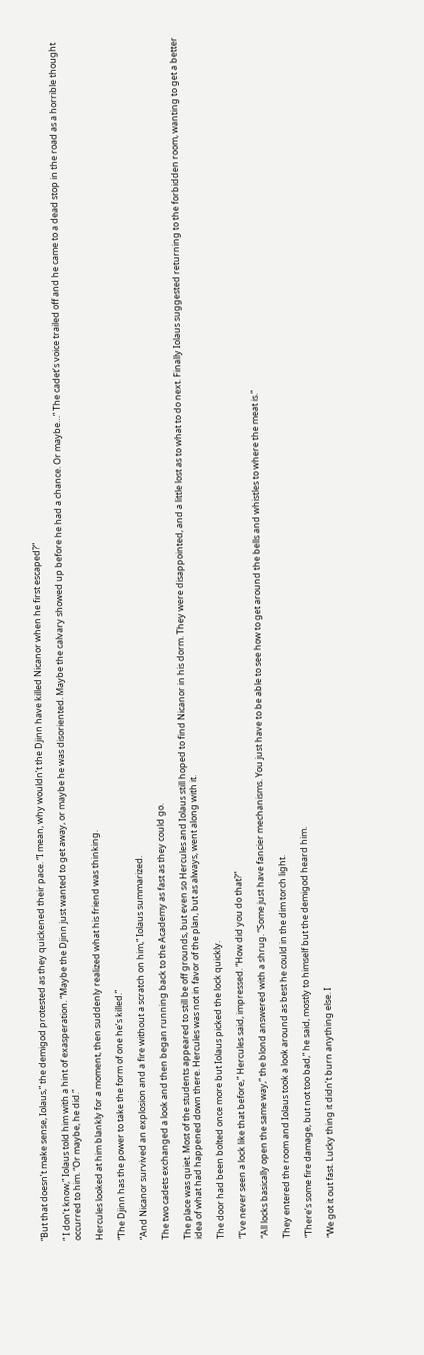“But that doesn’t make sense, Iolaus,” the demigod protested as they quickened their pace. “I mean, why wouldn’t the Djinn have killed Nicanor when he first escaped?”

“ I don’t know,” Iolaus told him with a hint of exasperation. “Maybe the Djinn just wanted to get away, or maybe he was disoriented. Maybe the calvary showed up before he had a chance. Or maybe…” The cadet’s voice trailed off and he came to a dead stop in the road as a horrible thought occurred to him. “Or maybe, he did.”

Hercules looked at him blankly for a moment, then suddenly realized what his friend was thinking.

“The Djinn has the power to take the form of one he’s killed.”

“And Nicanor survived an explosion and a fire without a scratch on him,” Iolaus summarized.

The two cadets exchanged a look and then began running back to the Academy as fast as they could go.

The place was quiet. Most of the students appeared to still be off grounds, but even so Hercules and Iolaus still hoped to find Nicanor in his dorm. They were disappointed, and a little lost as to what to do next. Finally Iolaus suggested returning to the forbidden room, wanting to get a better idea of what had happened down there. Hercules was not in favor of the plan, but as always, went along with it.

The door had been bolted once more but Iolaus picked the lock quickly.

“I’ve never seen a lock like that before,” Hercules said, impressed. “How did you do that?”

“All locks basically open the same way,” the blond answered with a shrug. “Some just have fancier mechanisms. You just have to be able to see how to get around the bells and whistles to where the meat is.”

They entered the room and Iolaus took a look around as best he could in the dim torch light.

“There’s some fire damage, but not too bad,” he said, mostly to himself but the demigod heard him.

“We got it out fast. Lucky thing it didn’t burn anything else. I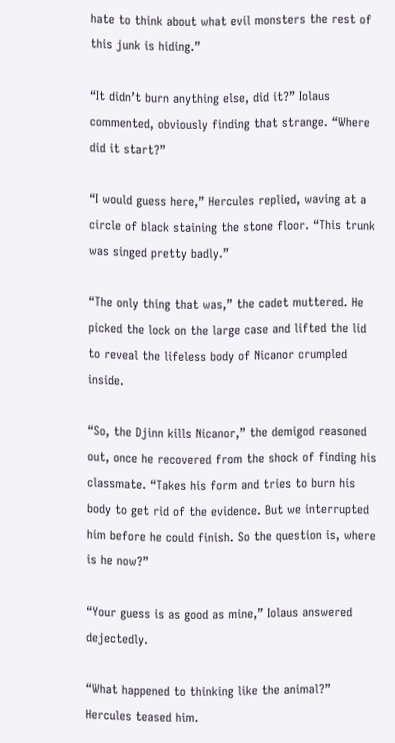hate to think about what evil monsters the rest of this junk is hiding.”

“It didn’t burn anything else, did it?” Iolaus commented, obviously finding that strange. “Where did it start?”

“I would guess here,” Hercules replied, waving at a circle of black staining the stone floor. “This trunk was singed pretty badly.”

“The only thing that was,” the cadet muttered. He picked the lock on the large case and lifted the lid to reveal the lifeless body of Nicanor crumpled inside.

“So, the Djinn kills Nicanor,” the demigod reasoned out, once he recovered from the shock of finding his classmate. “Takes his form and tries to burn his body to get rid of the evidence. But we interrupted him before he could finish. So the question is, where is he now?”

“Your guess is as good as mine,” Iolaus answered dejectedly.

“What happened to thinking like the animal?” Hercules teased him.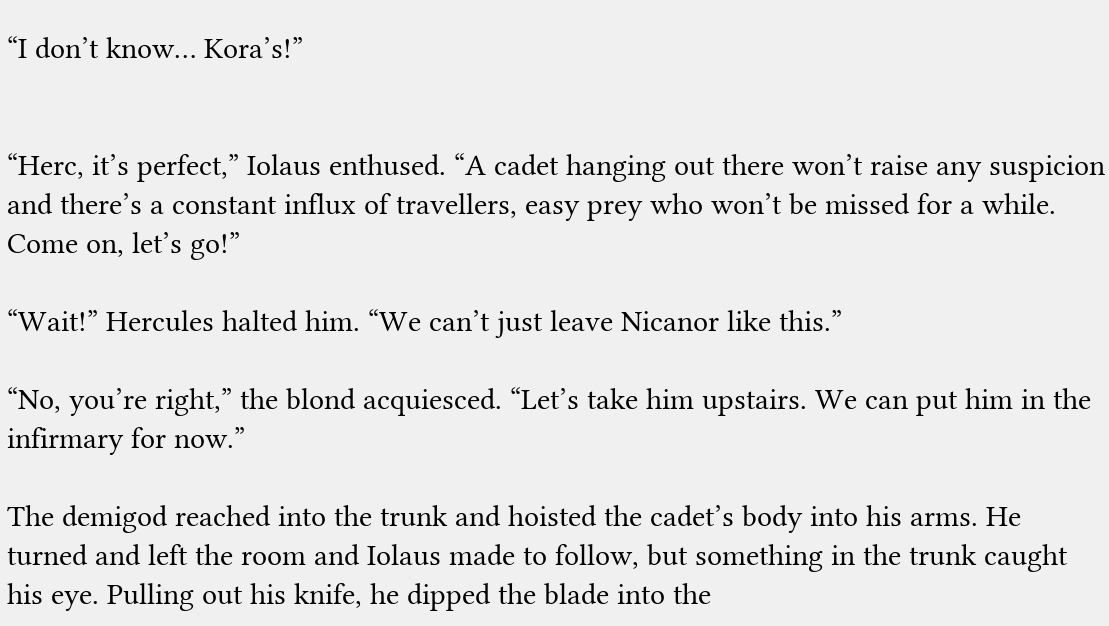“I don’t know… Kora’s!”


“Herc, it’s perfect,” Iolaus enthused. “A cadet hanging out there won’t raise any suspicion and there’s a constant influx of travellers, easy prey who won’t be missed for a while. Come on, let’s go!”

“Wait!” Hercules halted him. “We can’t just leave Nicanor like this.”

“No, you’re right,” the blond acquiesced. “Let’s take him upstairs. We can put him in the infirmary for now.”

The demigod reached into the trunk and hoisted the cadet’s body into his arms. He turned and left the room and Iolaus made to follow, but something in the trunk caught his eye. Pulling out his knife, he dipped the blade into the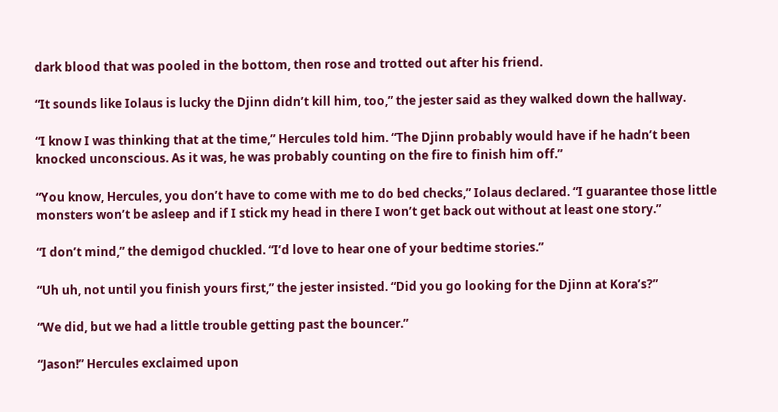dark blood that was pooled in the bottom, then rose and trotted out after his friend.

“It sounds like Iolaus is lucky the Djinn didn’t kill him, too,” the jester said as they walked down the hallway.

“I know I was thinking that at the time,” Hercules told him. “The Djinn probably would have if he hadn’t been knocked unconscious. As it was, he was probably counting on the fire to finish him off.”

“You know, Hercules, you don’t have to come with me to do bed checks,” Iolaus declared. “I guarantee those little monsters won’t be asleep and if I stick my head in there I won’t get back out without at least one story.”

“I don’t mind,” the demigod chuckled. “I’d love to hear one of your bedtime stories.”

“Uh uh, not until you finish yours first,” the jester insisted. “Did you go looking for the Djinn at Kora’s?”

“We did, but we had a little trouble getting past the bouncer.”

“Jason!” Hercules exclaimed upon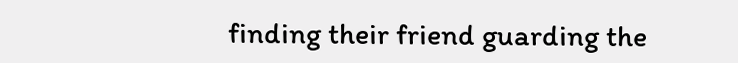finding their friend guarding the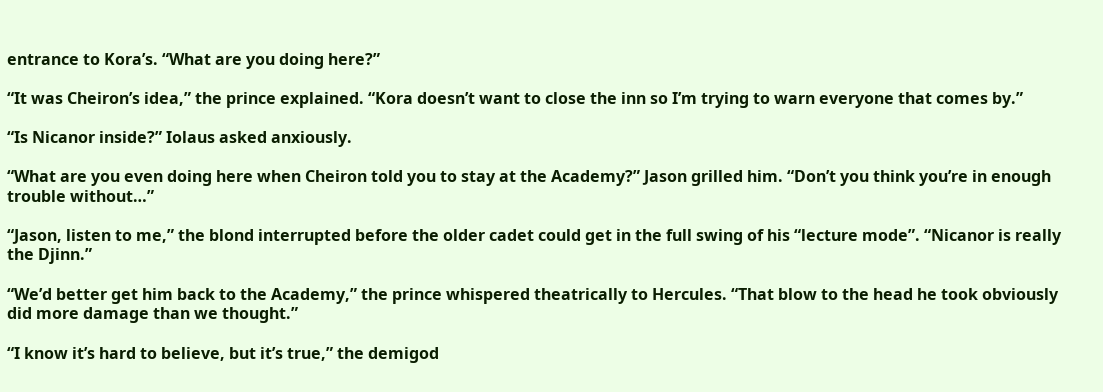entrance to Kora’s. “What are you doing here?”

“It was Cheiron’s idea,” the prince explained. “Kora doesn’t want to close the inn so I’m trying to warn everyone that comes by.”

“Is Nicanor inside?” Iolaus asked anxiously.

“What are you even doing here when Cheiron told you to stay at the Academy?” Jason grilled him. “Don’t you think you’re in enough trouble without…”

“Jason, listen to me,” the blond interrupted before the older cadet could get in the full swing of his “lecture mode”. “Nicanor is really the Djinn.”

“We’d better get him back to the Academy,” the prince whispered theatrically to Hercules. “That blow to the head he took obviously did more damage than we thought.”

“I know it’s hard to believe, but it’s true,” the demigod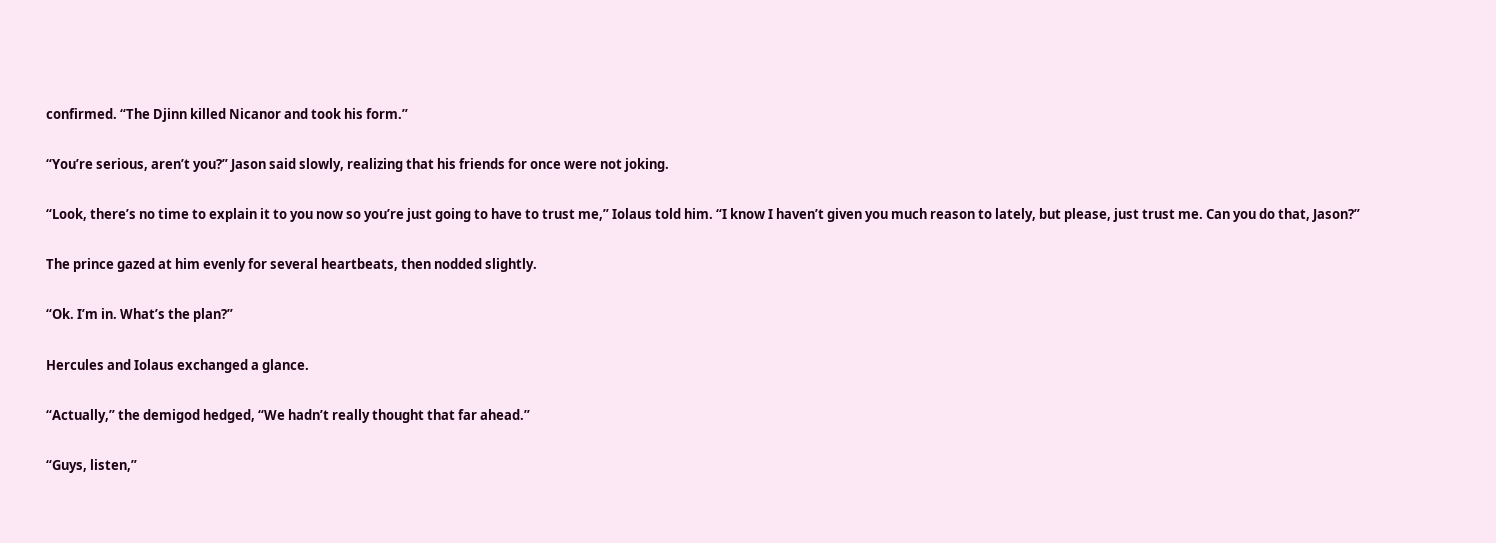confirmed. “The Djinn killed Nicanor and took his form.”

“You’re serious, aren’t you?” Jason said slowly, realizing that his friends for once were not joking.

“Look, there’s no time to explain it to you now so you’re just going to have to trust me,” Iolaus told him. “I know I haven’t given you much reason to lately, but please, just trust me. Can you do that, Jason?”

The prince gazed at him evenly for several heartbeats, then nodded slightly.

“Ok. I’m in. What’s the plan?”

Hercules and Iolaus exchanged a glance.

“Actually,” the demigod hedged, “We hadn’t really thought that far ahead.”

“Guys, listen,”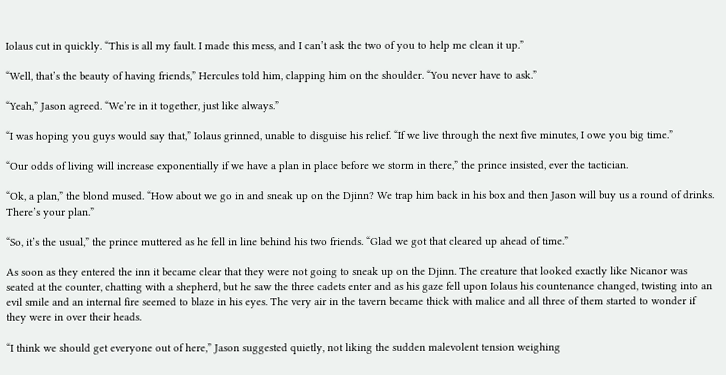Iolaus cut in quickly. “This is all my fault. I made this mess, and I can’t ask the two of you to help me clean it up.”

“Well, that’s the beauty of having friends,” Hercules told him, clapping him on the shoulder. “You never have to ask.”

“Yeah,” Jason agreed. “We’re in it together, just like always.”

“I was hoping you guys would say that,” Iolaus grinned, unable to disguise his relief. “If we live through the next five minutes, I owe you big time.”

“Our odds of living will increase exponentially if we have a plan in place before we storm in there,” the prince insisted, ever the tactician.

“Ok, a plan,” the blond mused. “How about we go in and sneak up on the Djinn? We trap him back in his box and then Jason will buy us a round of drinks. There’s your plan.”

“So, it’s the usual,” the prince muttered as he fell in line behind his two friends. “Glad we got that cleared up ahead of time.”

As soon as they entered the inn it became clear that they were not going to sneak up on the Djinn. The creature that looked exactly like Nicanor was seated at the counter, chatting with a shepherd, but he saw the three cadets enter and as his gaze fell upon Iolaus his countenance changed, twisting into an evil smile and an internal fire seemed to blaze in his eyes. The very air in the tavern became thick with malice and all three of them started to wonder if they were in over their heads.

“I think we should get everyone out of here,” Jason suggested quietly, not liking the sudden malevolent tension weighing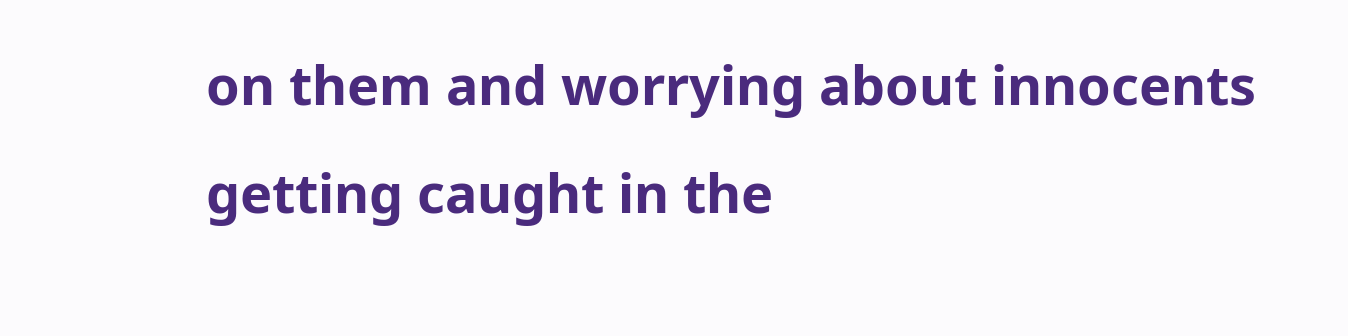on them and worrying about innocents getting caught in the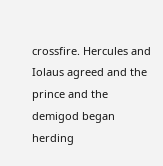crossfire. Hercules and Iolaus agreed and the prince and the demigod began herding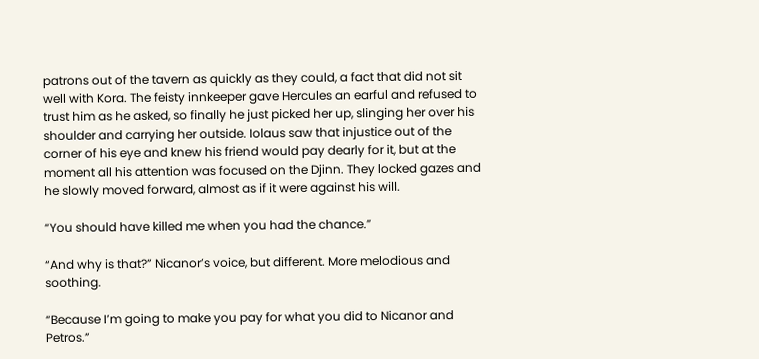patrons out of the tavern as quickly as they could, a fact that did not sit well with Kora. The feisty innkeeper gave Hercules an earful and refused to trust him as he asked, so finally he just picked her up, slinging her over his shoulder and carrying her outside. Iolaus saw that injustice out of the corner of his eye and knew his friend would pay dearly for it, but at the moment all his attention was focused on the Djinn. They locked gazes and he slowly moved forward, almost as if it were against his will.

“You should have killed me when you had the chance.”

“And why is that?” Nicanor’s voice, but different. More melodious and soothing.

“Because I’m going to make you pay for what you did to Nicanor and Petros.”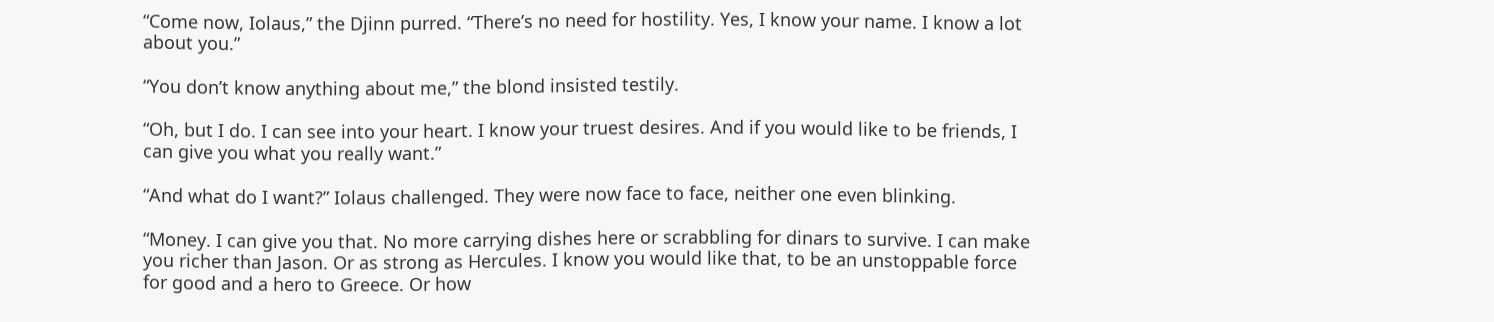“Come now, Iolaus,” the Djinn purred. “There’s no need for hostility. Yes, I know your name. I know a lot about you.”

“You don’t know anything about me,” the blond insisted testily.

“Oh, but I do. I can see into your heart. I know your truest desires. And if you would like to be friends, I can give you what you really want.”

“And what do I want?” Iolaus challenged. They were now face to face, neither one even blinking.

“Money. I can give you that. No more carrying dishes here or scrabbling for dinars to survive. I can make you richer than Jason. Or as strong as Hercules. I know you would like that, to be an unstoppable force for good and a hero to Greece. Or how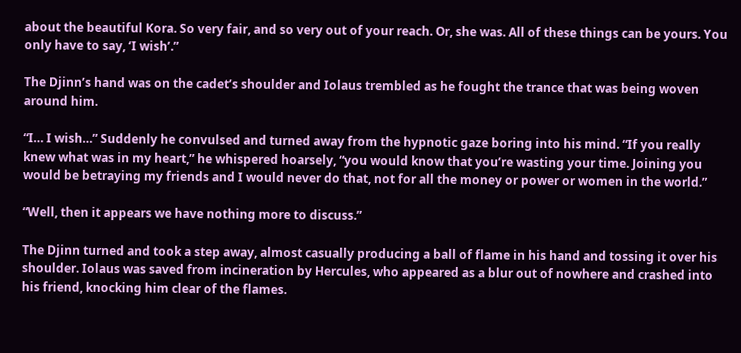about the beautiful Kora. So very fair, and so very out of your reach. Or, she was. All of these things can be yours. You only have to say, ‘I wish’.”

The Djinn’s hand was on the cadet’s shoulder and Iolaus trembled as he fought the trance that was being woven around him.

“I… I wish…” Suddenly he convulsed and turned away from the hypnotic gaze boring into his mind. “If you really knew what was in my heart,” he whispered hoarsely, “you would know that you’re wasting your time. Joining you would be betraying my friends and I would never do that, not for all the money or power or women in the world.”

“Well, then it appears we have nothing more to discuss.”

The Djinn turned and took a step away, almost casually producing a ball of flame in his hand and tossing it over his shoulder. Iolaus was saved from incineration by Hercules, who appeared as a blur out of nowhere and crashed into his friend, knocking him clear of the flames.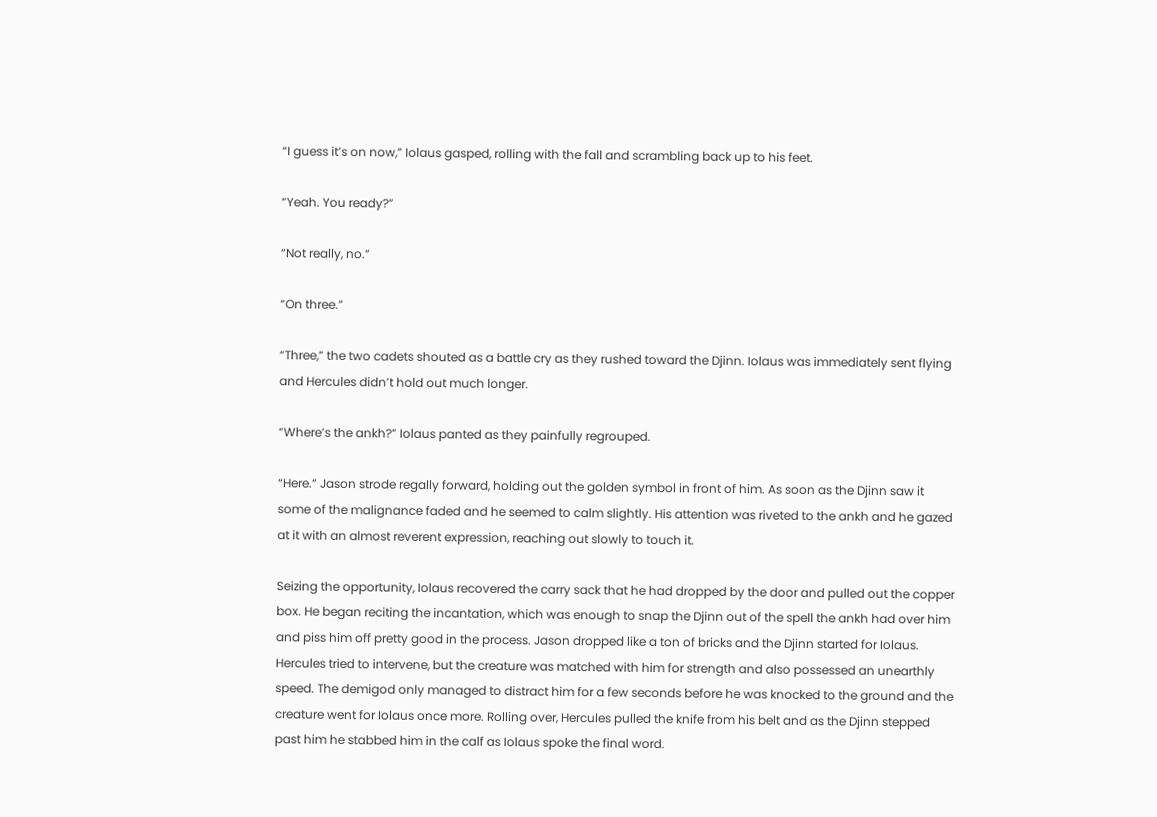“I guess it’s on now,” Iolaus gasped, rolling with the fall and scrambling back up to his feet.

“Yeah. You ready?”

“Not really, no.”

“On three.”

“Three,” the two cadets shouted as a battle cry as they rushed toward the Djinn. Iolaus was immediately sent flying and Hercules didn’t hold out much longer.

“Where’s the ankh?” Iolaus panted as they painfully regrouped.

“Here.” Jason strode regally forward, holding out the golden symbol in front of him. As soon as the Djinn saw it some of the malignance faded and he seemed to calm slightly. His attention was riveted to the ankh and he gazed at it with an almost reverent expression, reaching out slowly to touch it.

Seizing the opportunity, Iolaus recovered the carry sack that he had dropped by the door and pulled out the copper box. He began reciting the incantation, which was enough to snap the Djinn out of the spell the ankh had over him and piss him off pretty good in the process. Jason dropped like a ton of bricks and the Djinn started for Iolaus. Hercules tried to intervene, but the creature was matched with him for strength and also possessed an unearthly speed. The demigod only managed to distract him for a few seconds before he was knocked to the ground and the creature went for Iolaus once more. Rolling over, Hercules pulled the knife from his belt and as the Djinn stepped past him he stabbed him in the calf as Iolaus spoke the final word.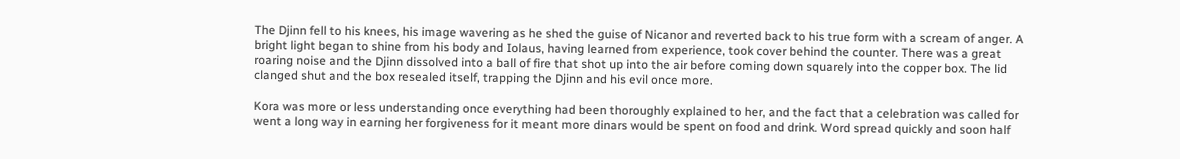The Djinn fell to his knees, his image wavering as he shed the guise of Nicanor and reverted back to his true form with a scream of anger. A bright light began to shine from his body and Iolaus, having learned from experience, took cover behind the counter. There was a great roaring noise and the Djinn dissolved into a ball of fire that shot up into the air before coming down squarely into the copper box. The lid clanged shut and the box resealed itself, trapping the Djinn and his evil once more.

Kora was more or less understanding once everything had been thoroughly explained to her, and the fact that a celebration was called for went a long way in earning her forgiveness for it meant more dinars would be spent on food and drink. Word spread quickly and soon half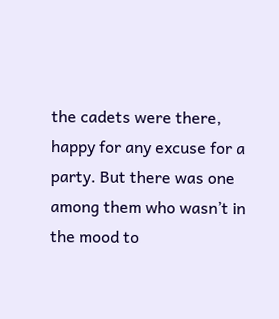the cadets were there, happy for any excuse for a party. But there was one among them who wasn’t in the mood to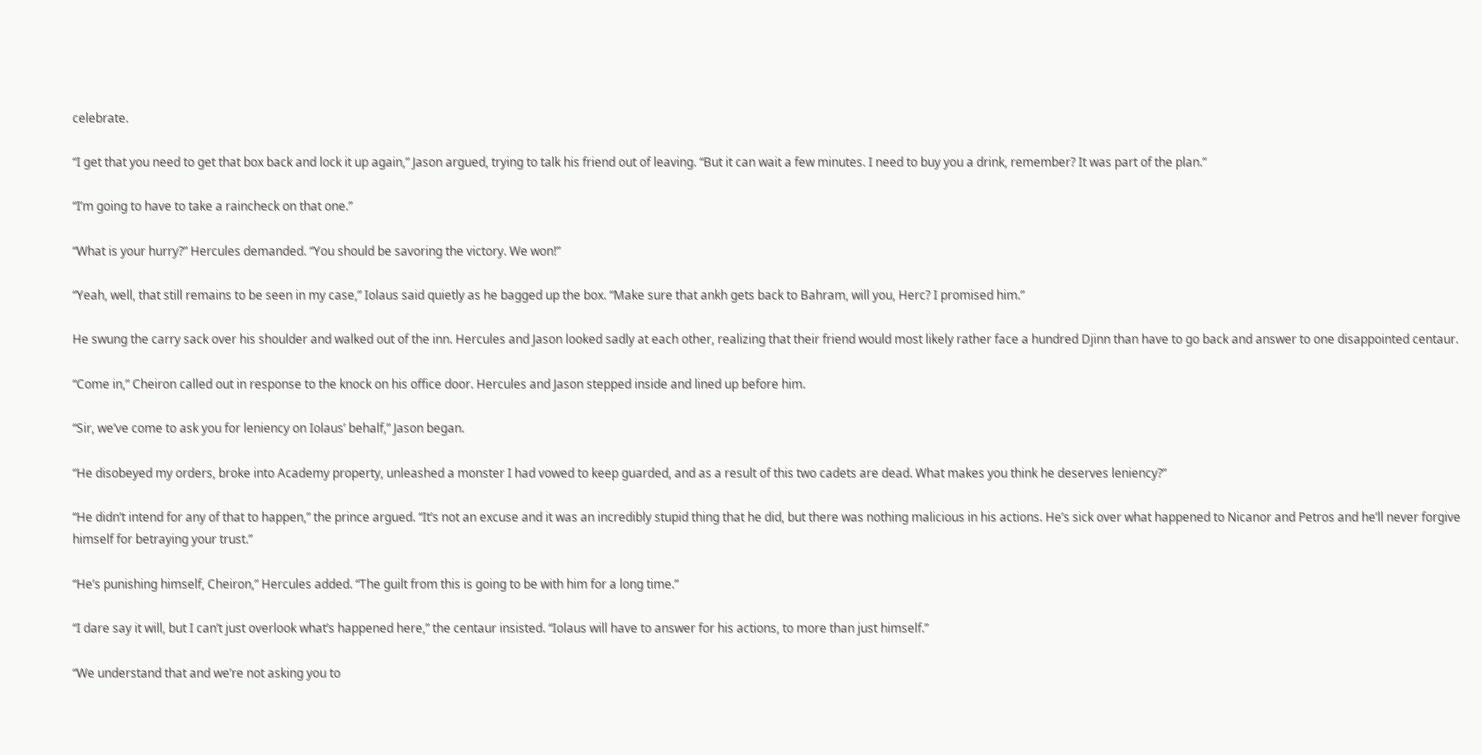celebrate.

“I get that you need to get that box back and lock it up again,” Jason argued, trying to talk his friend out of leaving. “But it can wait a few minutes. I need to buy you a drink, remember? It was part of the plan.”

“I’m going to have to take a raincheck on that one.”

“What is your hurry?” Hercules demanded. “You should be savoring the victory. We won!”

“Yeah, well, that still remains to be seen in my case,” Iolaus said quietly as he bagged up the box. “Make sure that ankh gets back to Bahram, will you, Herc? I promised him.”

He swung the carry sack over his shoulder and walked out of the inn. Hercules and Jason looked sadly at each other, realizing that their friend would most likely rather face a hundred Djinn than have to go back and answer to one disappointed centaur.

“Come in,” Cheiron called out in response to the knock on his office door. Hercules and Jason stepped inside and lined up before him.

“Sir, we’ve come to ask you for leniency on Iolaus’ behalf,” Jason began.

“He disobeyed my orders, broke into Academy property, unleashed a monster I had vowed to keep guarded, and as a result of this two cadets are dead. What makes you think he deserves leniency?”

“He didn’t intend for any of that to happen,” the prince argued. “It’s not an excuse and it was an incredibly stupid thing that he did, but there was nothing malicious in his actions. He’s sick over what happened to Nicanor and Petros and he’ll never forgive himself for betraying your trust.”

“He’s punishing himself, Cheiron,” Hercules added. “The guilt from this is going to be with him for a long time.”

“I dare say it will, but I can’t just overlook what’s happened here,” the centaur insisted. “Iolaus will have to answer for his actions, to more than just himself.”

“We understand that and we’re not asking you to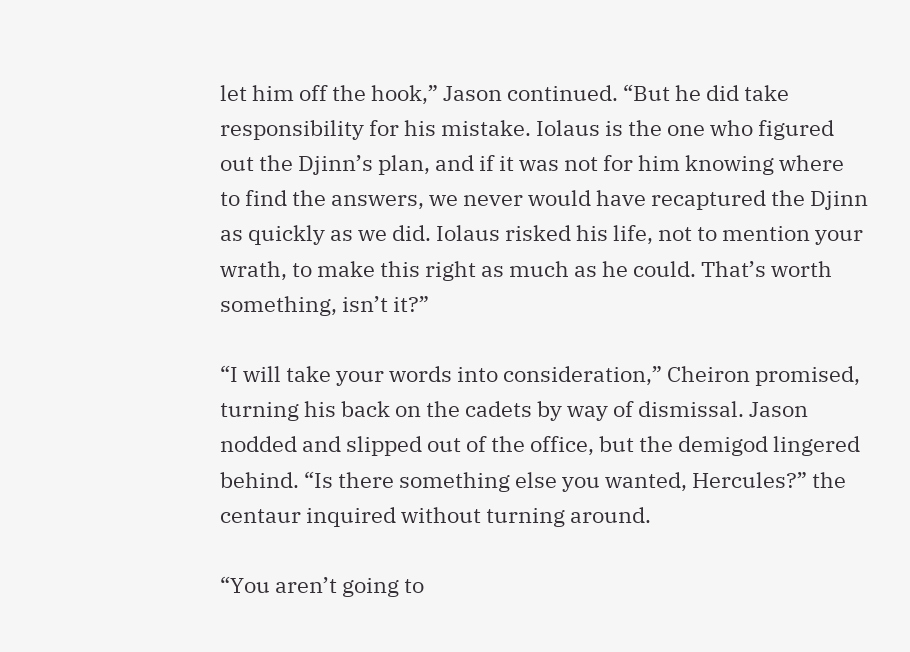let him off the hook,” Jason continued. “But he did take responsibility for his mistake. Iolaus is the one who figured out the Djinn’s plan, and if it was not for him knowing where to find the answers, we never would have recaptured the Djinn as quickly as we did. Iolaus risked his life, not to mention your wrath, to make this right as much as he could. That’s worth something, isn’t it?”

“I will take your words into consideration,” Cheiron promised, turning his back on the cadets by way of dismissal. Jason nodded and slipped out of the office, but the demigod lingered behind. “Is there something else you wanted, Hercules?” the centaur inquired without turning around.

“You aren’t going to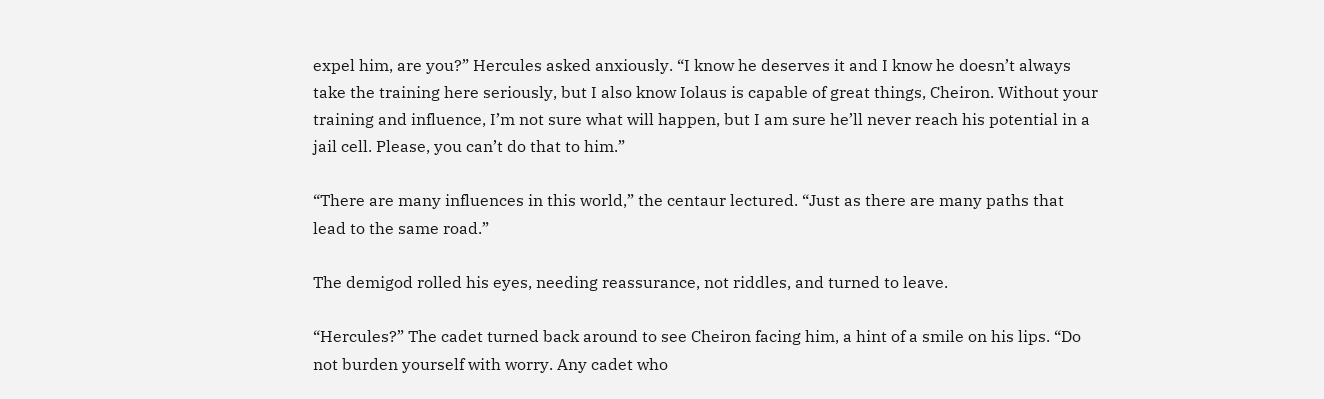expel him, are you?” Hercules asked anxiously. “I know he deserves it and I know he doesn’t always take the training here seriously, but I also know Iolaus is capable of great things, Cheiron. Without your training and influence, I’m not sure what will happen, but I am sure he’ll never reach his potential in a jail cell. Please, you can’t do that to him.”

“There are many influences in this world,” the centaur lectured. “Just as there are many paths that lead to the same road.”

The demigod rolled his eyes, needing reassurance, not riddles, and turned to leave.

“Hercules?” The cadet turned back around to see Cheiron facing him, a hint of a smile on his lips. “Do not burden yourself with worry. Any cadet who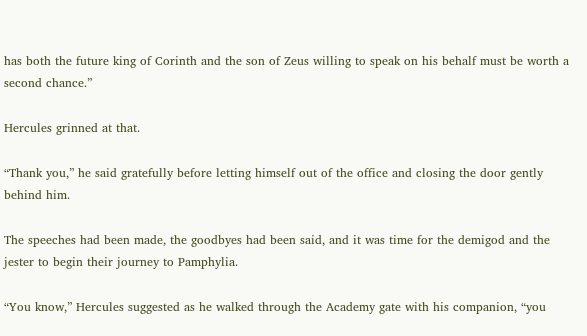has both the future king of Corinth and the son of Zeus willing to speak on his behalf must be worth a second chance.”

Hercules grinned at that.

“Thank you,” he said gratefully before letting himself out of the office and closing the door gently behind him.

The speeches had been made, the goodbyes had been said, and it was time for the demigod and the jester to begin their journey to Pamphylia.

“You know,” Hercules suggested as he walked through the Academy gate with his companion, “you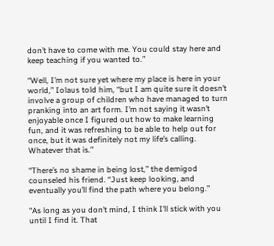don’t have to come with me. You could stay here and keep teaching if you wanted to.”

“Well, I’m not sure yet where my place is here in your world,” Iolaus told him, “but I am quite sure it doesn’t involve a group of children who have managed to turn pranking into an art form. I’m not saying it wasn’t enjoyable once I figured out how to make learning fun, and it was refreshing to be able to help out for once, but it was definitely not my life’s calling. Whatever that is.”

“There’s no shame in being lost,” the demigod counseled his friend. “Just keep looking, and eventually you’ll find the path where you belong.”

“As long as you don’t mind, I think I’ll stick with you until I find it. That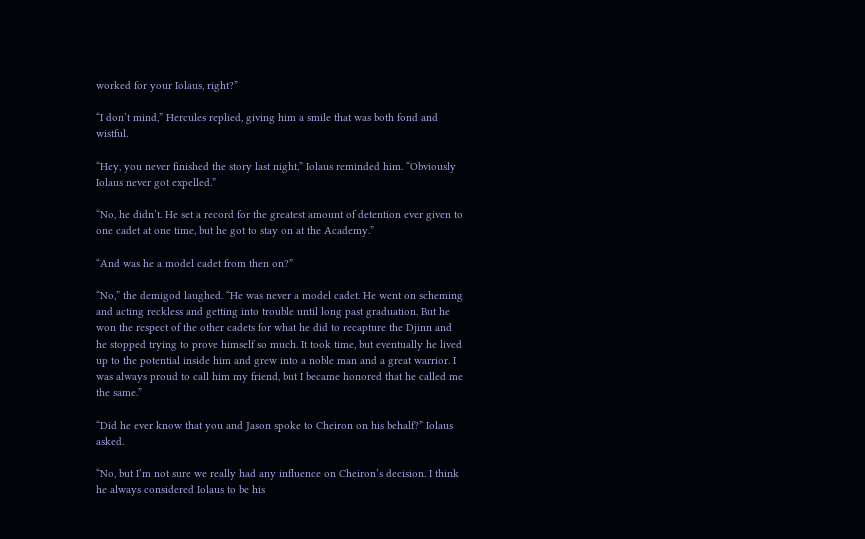worked for your Iolaus, right?”

“I don’t mind,” Hercules replied, giving him a smile that was both fond and wistful.

“Hey, you never finished the story last night,” Iolaus reminded him. “Obviously Iolaus never got expelled.”

“No, he didn’t. He set a record for the greatest amount of detention ever given to one cadet at one time, but he got to stay on at the Academy.”

“And was he a model cadet from then on?”

“No,” the demigod laughed. “He was never a model cadet. He went on scheming and acting reckless and getting into trouble until long past graduation. But he won the respect of the other cadets for what he did to recapture the Djinn and he stopped trying to prove himself so much. It took time, but eventually he lived up to the potential inside him and grew into a noble man and a great warrior. I was always proud to call him my friend, but I became honored that he called me the same.”

“Did he ever know that you and Jason spoke to Cheiron on his behalf?” Iolaus asked.

“No, but I’m not sure we really had any influence on Cheiron’s decision. I think he always considered Iolaus to be his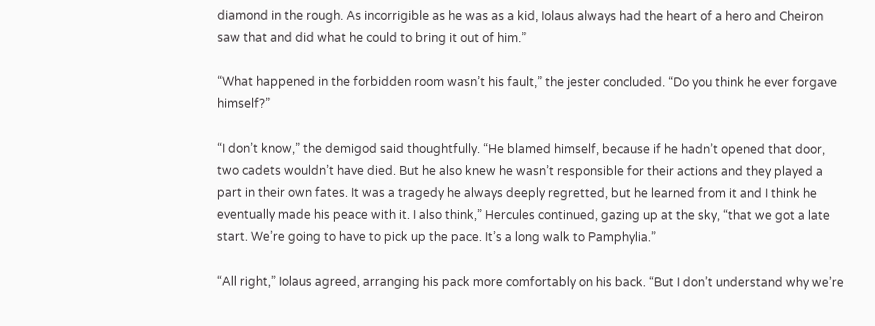diamond in the rough. As incorrigible as he was as a kid, Iolaus always had the heart of a hero and Cheiron saw that and did what he could to bring it out of him.”

“What happened in the forbidden room wasn’t his fault,” the jester concluded. “Do you think he ever forgave himself?”

“I don’t know,” the demigod said thoughtfully. “He blamed himself, because if he hadn’t opened that door, two cadets wouldn’t have died. But he also knew he wasn’t responsible for their actions and they played a part in their own fates. It was a tragedy he always deeply regretted, but he learned from it and I think he eventually made his peace with it. I also think,” Hercules continued, gazing up at the sky, “that we got a late start. We’re going to have to pick up the pace. It’s a long walk to Pamphylia.”

“All right,” Iolaus agreed, arranging his pack more comfortably on his back. “But I don’t understand why we’re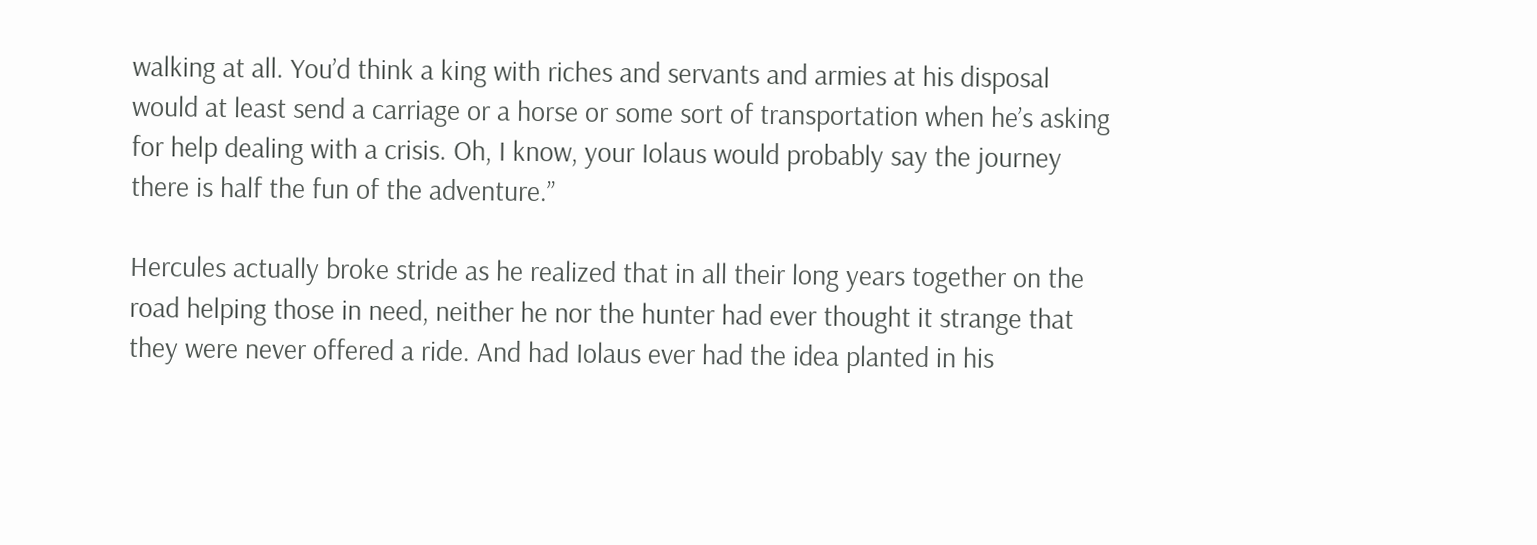walking at all. You’d think a king with riches and servants and armies at his disposal would at least send a carriage or a horse or some sort of transportation when he’s asking for help dealing with a crisis. Oh, I know, your Iolaus would probably say the journey there is half the fun of the adventure.”

Hercules actually broke stride as he realized that in all their long years together on the road helping those in need, neither he nor the hunter had ever thought it strange that they were never offered a ride. And had Iolaus ever had the idea planted in his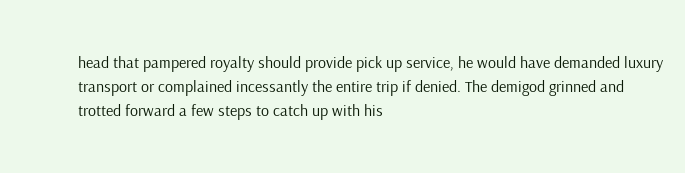head that pampered royalty should provide pick up service, he would have demanded luxury transport or complained incessantly the entire trip if denied. The demigod grinned and trotted forward a few steps to catch up with his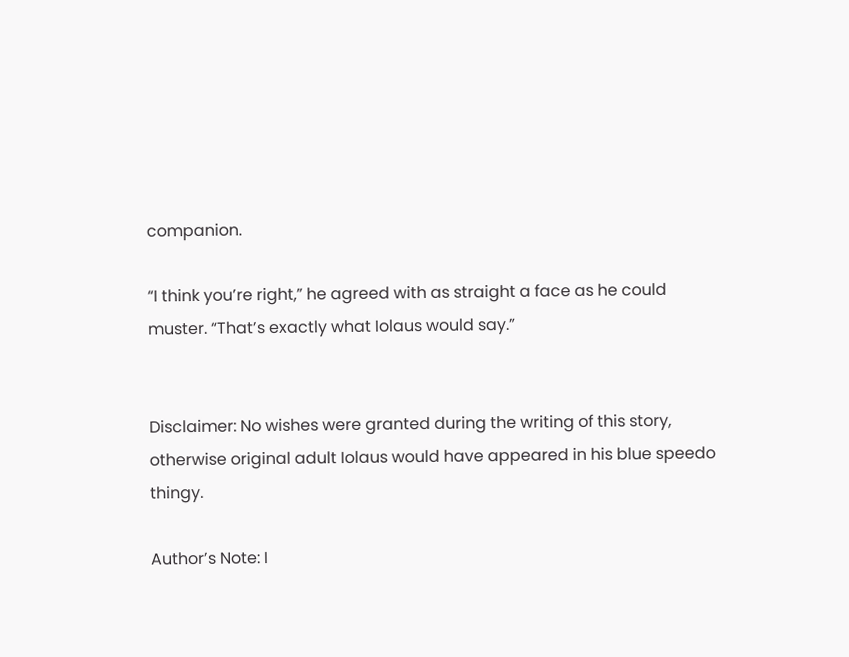companion.

“I think you’re right,” he agreed with as straight a face as he could muster. “That’s exactly what Iolaus would say.”


Disclaimer: No wishes were granted during the writing of this story, otherwise original adult Iolaus would have appeared in his blue speedo thingy.

Author’s Note: I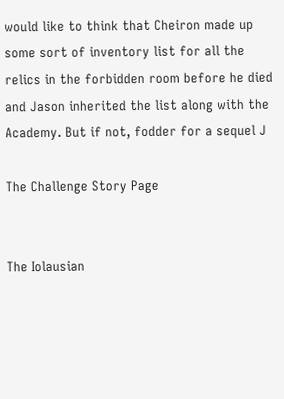would like to think that Cheiron made up some sort of inventory list for all the relics in the forbidden room before he died and Jason inherited the list along with the Academy. But if not, fodder for a sequel J

The Challenge Story Page


The Iolausian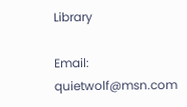Library

Email: quietwolf@msn.com